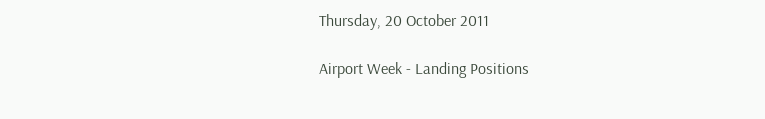Thursday, 20 October 2011

Airport Week - Landing Positions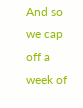And so we cap off a week of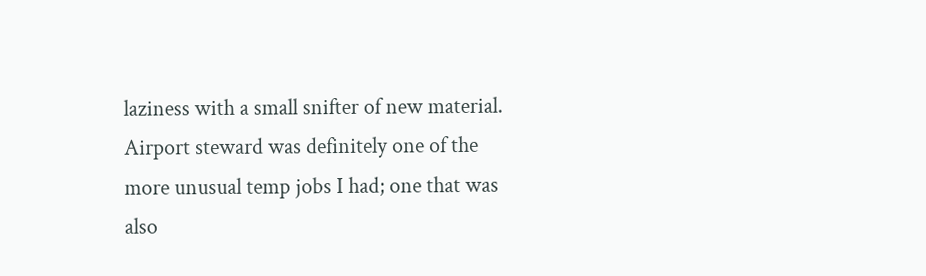laziness with a small snifter of new material. Airport steward was definitely one of the more unusual temp jobs I had; one that was also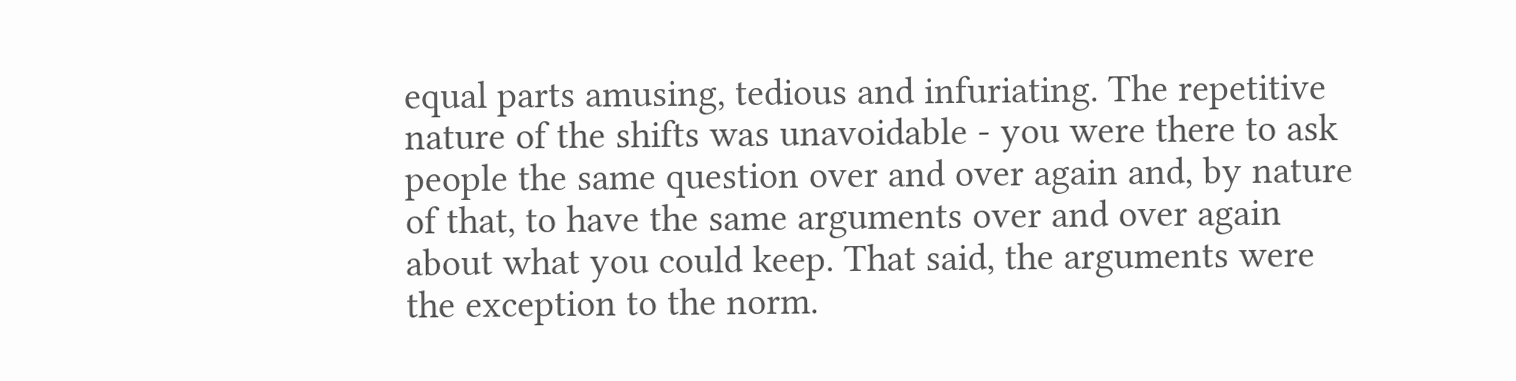equal parts amusing, tedious and infuriating. The repetitive nature of the shifts was unavoidable - you were there to ask people the same question over and over again and, by nature of that, to have the same arguments over and over again about what you could keep. That said, the arguments were the exception to the norm.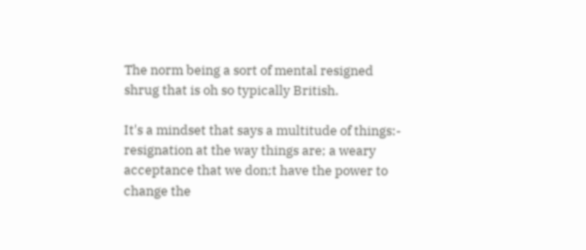The norm being a sort of mental resigned shrug that is oh so typically British.

It's a mindset that says a multitude of things:- resignation at the way things are; a weary acceptance that we don;t have the power to change the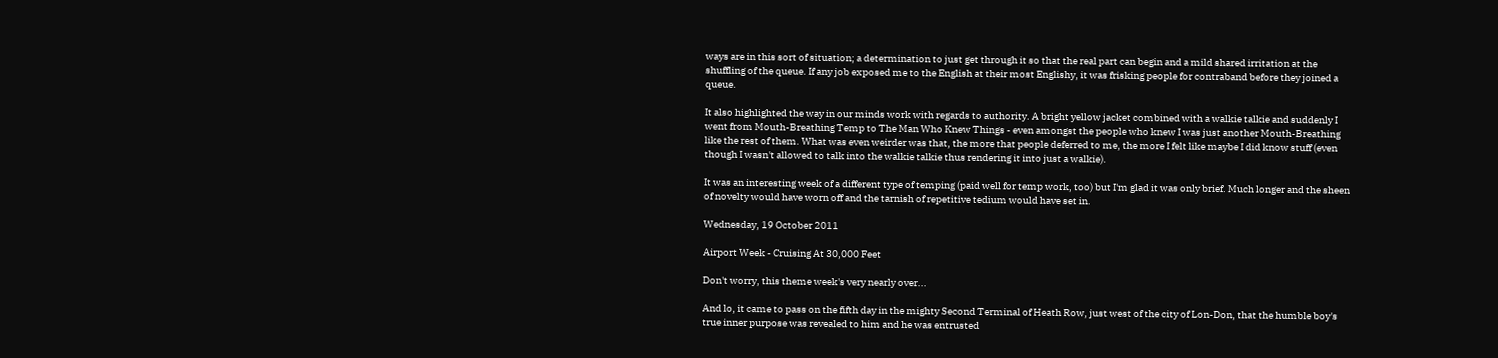ways are in this sort of situation; a determination to just get through it so that the real part can begin and a mild shared irritation at the shuffling of the queue. If any job exposed me to the English at their most Englishy, it was frisking people for contraband before they joined a queue.

It also highlighted the way in our minds work with regards to authority. A bright yellow jacket combined with a walkie talkie and suddenly I went from Mouth-Breathing Temp to The Man Who Knew Things - even amongst the people who knew I was just another Mouth-Breathing like the rest of them. What was even weirder was that, the more that people deferred to me, the more I felt like maybe I did know stuff (even though I wasn't allowed to talk into the walkie talkie thus rendering it into just a walkie).

It was an interesting week of a different type of temping (paid well for temp work, too) but I'm glad it was only brief. Much longer and the sheen of novelty would have worn off and the tarnish of repetitive tedium would have set in.

Wednesday, 19 October 2011

Airport Week - Cruising At 30,000 Feet

Don't worry, this theme week's very nearly over...

And lo, it came to pass on the fifth day in the mighty Second Terminal of Heath Row, just west of the city of Lon-Don, that the humble boy's true inner purpose was revealed to him and he was entrusted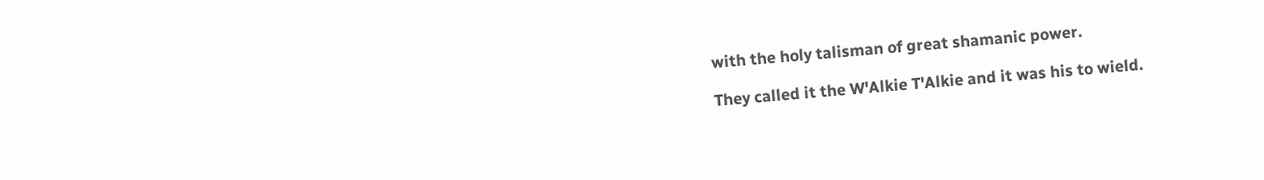with the holy talisman of great shamanic power.

They called it the W'Alkie T'Alkie and it was his to wield.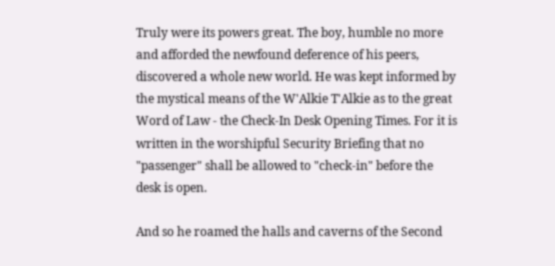Truly were its powers great. The boy, humble no more and afforded the newfound deference of his peers, discovered a whole new world. He was kept informed by the mystical means of the W'Alkie T'Alkie as to the great Word of Law - the Check-In Desk Opening Times. For it is written in the worshipful Security Briefing that no "passenger" shall be allowed to "check-in" before the desk is open.

And so he roamed the halls and caverns of the Second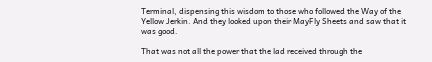Terminal, dispensing this wisdom to those who followed the Way of the Yellow Jerkin. And they looked upon their MayFly Sheets and saw that it was good.

That was not all the power that the lad received through the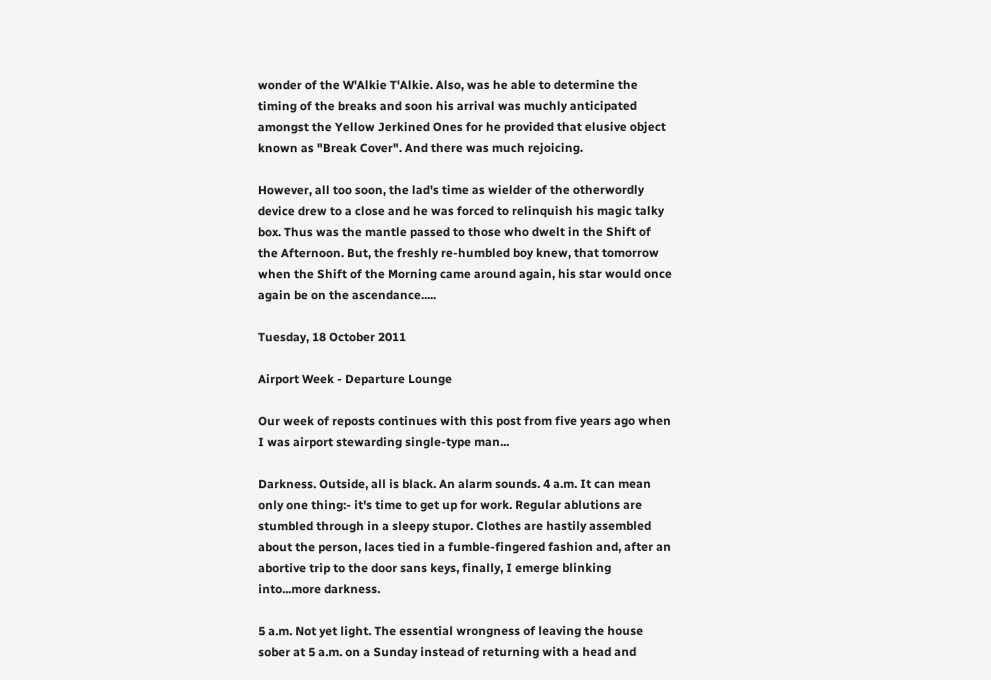wonder of the W'Alkie T'Alkie. Also, was he able to determine the timing of the breaks and soon his arrival was muchly anticipated amongst the Yellow Jerkined Ones for he provided that elusive object known as "Break Cover". And there was much rejoicing.

However, all too soon, the lad's time as wielder of the otherwordly device drew to a close and he was forced to relinquish his magic talky box. Thus was the mantle passed to those who dwelt in the Shift of the Afternoon. But, the freshly re-humbled boy knew, that tomorrow when the Shift of the Morning came around again, his star would once again be on the ascendance.....

Tuesday, 18 October 2011

Airport Week - Departure Lounge

Our week of reposts continues with this post from five years ago when I was airport stewarding single-type man...

Darkness. Outside, all is black. An alarm sounds. 4 a.m. It can mean only one thing:- it's time to get up for work. Regular ablutions are stumbled through in a sleepy stupor. Clothes are hastily assembled about the person, laces tied in a fumble-fingered fashion and, after an abortive trip to the door sans keys, finally, I emerge blinking into...more darkness.

5 a.m. Not yet light. The essential wrongness of leaving the house sober at 5 a.m. on a Sunday instead of returning with a head and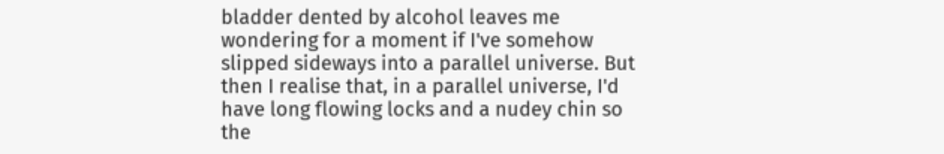bladder dented by alcohol leaves me wondering for a moment if I've somehow slipped sideways into a parallel universe. But then I realise that, in a parallel universe, I'd have long flowing locks and a nudey chin so the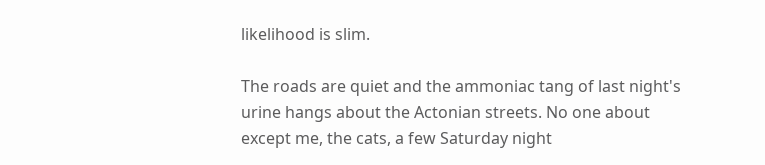likelihood is slim.

The roads are quiet and the ammoniac tang of last night's urine hangs about the Actonian streets. No one about except me, the cats, a few Saturday night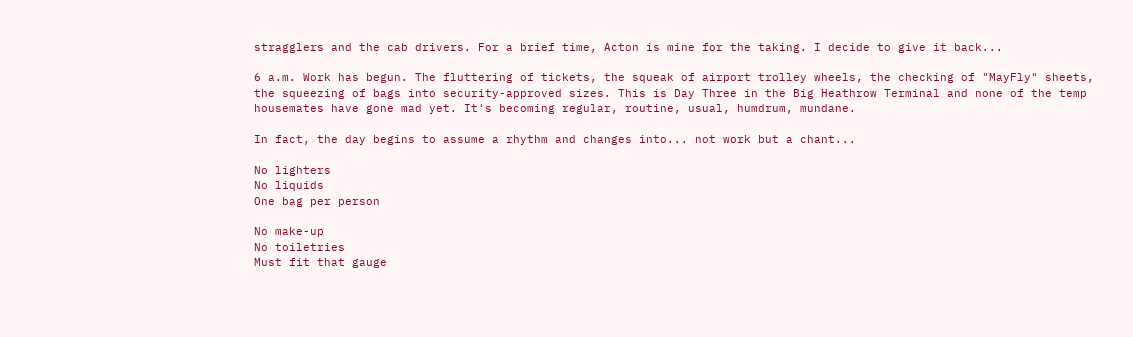stragglers and the cab drivers. For a brief time, Acton is mine for the taking. I decide to give it back...

6 a.m. Work has begun. The fluttering of tickets, the squeak of airport trolley wheels, the checking of "MayFly" sheets, the squeezing of bags into security-approved sizes. This is Day Three in the Big Heathrow Terminal and none of the temp housemates have gone mad yet. It's becoming regular, routine, usual, humdrum, mundane.

In fact, the day begins to assume a rhythm and changes into... not work but a chant...

No lighters
No liquids
One bag per person

No make-up
No toiletries
Must fit that gauge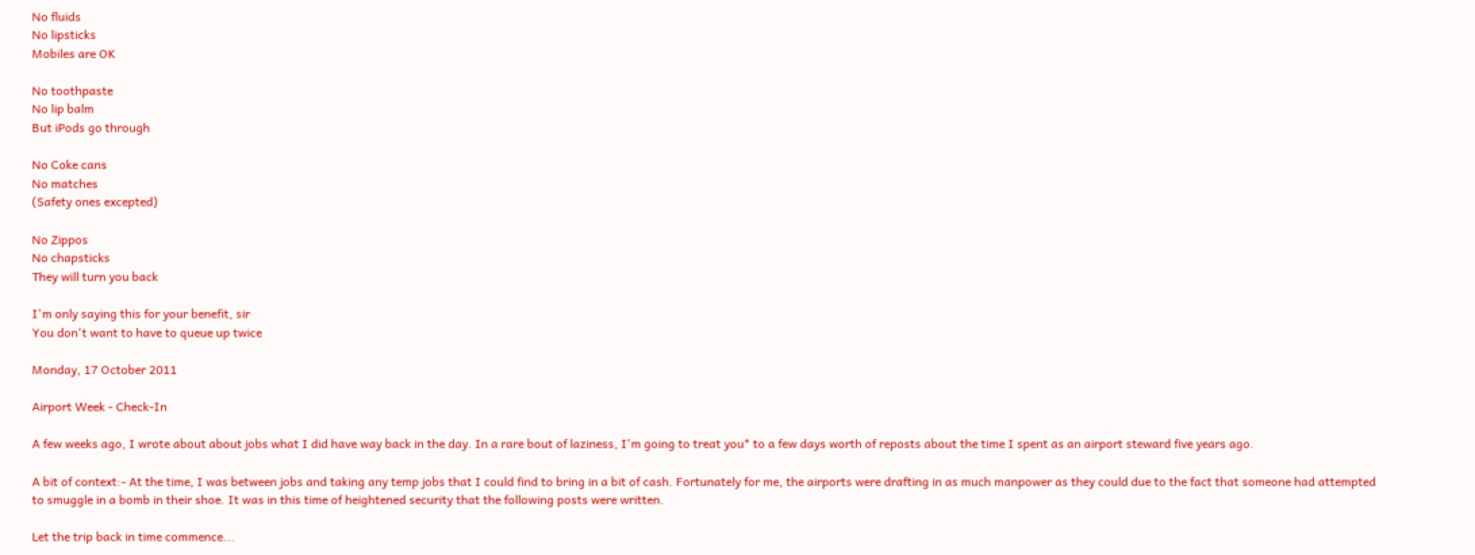No fluids
No lipsticks
Mobiles are OK

No toothpaste
No lip balm
But iPods go through

No Coke cans
No matches
(Safety ones excepted)

No Zippos
No chapsticks
They will turn you back

I'm only saying this for your benefit, sir
You don't want to have to queue up twice

Monday, 17 October 2011

Airport Week - Check-In

A few weeks ago, I wrote about about jobs what I did have way back in the day. In a rare bout of laziness, I'm going to treat you* to a few days worth of reposts about the time I spent as an airport steward five years ago.

A bit of context:- At the time, I was between jobs and taking any temp jobs that I could find to bring in a bit of cash. Fortunately for me, the airports were drafting in as much manpower as they could due to the fact that someone had attempted to smuggle in a bomb in their shoe. It was in this time of heightened security that the following posts were written.

Let the trip back in time commence...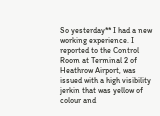So yesterday** I had a new working experience. I reported to the Control Room at Terminal 2 of Heathrow Airport, was issued with a high visibility jerkin that was yellow of colour and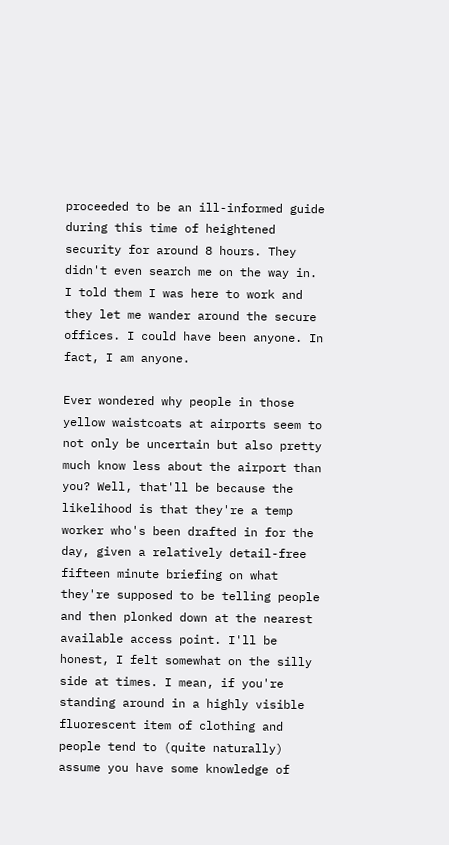proceeded to be an ill-informed guide during this time of heightened security for around 8 hours. They didn't even search me on the way in. I told them I was here to work and they let me wander around the secure offices. I could have been anyone. In fact, I am anyone.

Ever wondered why people in those yellow waistcoats at airports seem to not only be uncertain but also pretty much know less about the airport than you? Well, that'll be because the likelihood is that they're a temp worker who's been drafted in for the day, given a relatively detail-free fifteen minute briefing on what they're supposed to be telling people and then plonked down at the nearest available access point. I'll be honest, I felt somewhat on the silly side at times. I mean, if you're standing around in a highly visible fluorescent item of clothing and people tend to (quite naturally) assume you have some knowledge of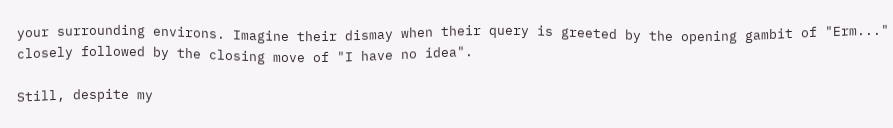your surrounding environs. Imagine their dismay when their query is greeted by the opening gambit of "Erm..." closely followed by the closing move of "I have no idea".

Still, despite my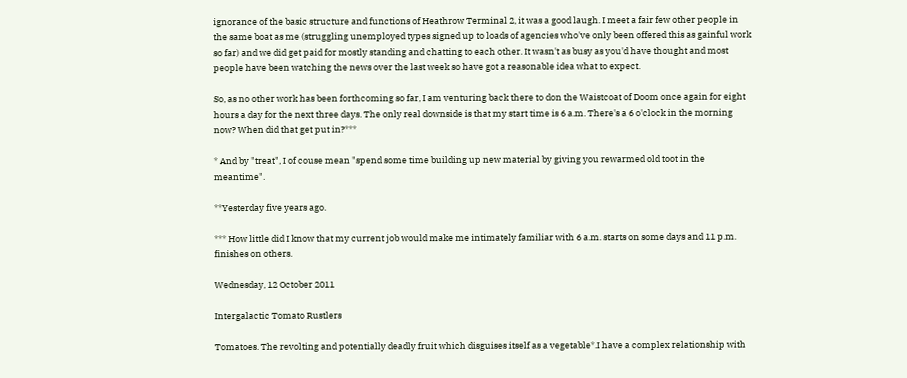ignorance of the basic structure and functions of Heathrow Terminal 2, it was a good laugh. I meet a fair few other people in the same boat as me (struggling unemployed types signed up to loads of agencies who've only been offered this as gainful work so far) and we did get paid for mostly standing and chatting to each other. It wasn't as busy as you'd have thought and most people have been watching the news over the last week so have got a reasonable idea what to expect.

So, as no other work has been forthcoming so far, I am venturing back there to don the Waistcoat of Doom once again for eight hours a day for the next three days. The only real downside is that my start time is 6 a.m. There's a 6 o'clock in the morning now? When did that get put in?***

* And by "treat", I of couse mean "spend some time building up new material by giving you rewarmed old toot in the meantime".

**Yesterday five years ago.

*** How little did I know that my current job would make me intimately familiar with 6 a.m. starts on some days and 11 p.m. finishes on others.

Wednesday, 12 October 2011

Intergalactic Tomato Rustlers

Tomatoes. The revolting and potentially deadly fruit which disguises itself as a vegetable*.I have a complex relationship with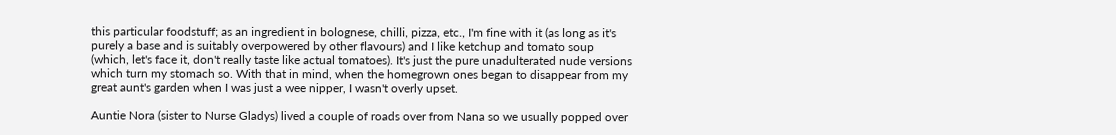this particular foodstuff; as an ingredient in bolognese, chilli, pizza, etc., I'm fine with it (as long as it's purely a base and is suitably overpowered by other flavours) and I like ketchup and tomato soup (which, let's face it, don't really taste like actual tomatoes). It's just the pure unadulterated nude versions which turn my stomach so. With that in mind, when the homegrown ones began to disappear from my great aunt's garden when I was just a wee nipper, I wasn't overly upset.

Auntie Nora (sister to Nurse Gladys) lived a couple of roads over from Nana so we usually popped over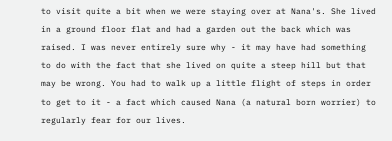to visit quite a bit when we were staying over at Nana's. She lived in a ground floor flat and had a garden out the back which was raised. I was never entirely sure why - it may have had something to do with the fact that she lived on quite a steep hill but that may be wrong. You had to walk up a little flight of steps in order to get to it - a fact which caused Nana (a natural born worrier) to regularly fear for our lives.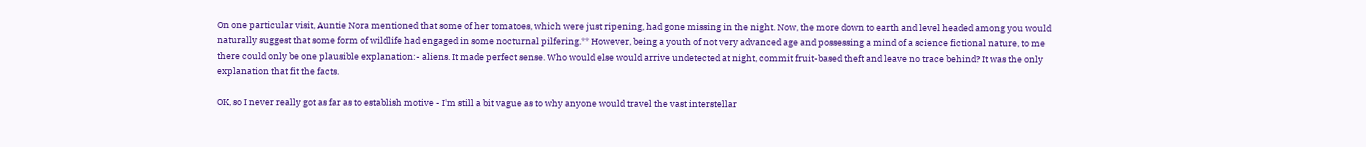On one particular visit, Auntie Nora mentioned that some of her tomatoes, which were just ripening, had gone missing in the night. Now, the more down to earth and level headed among you would naturally suggest that some form of wildlife had engaged in some nocturnal pilfering.** However, being a youth of not very advanced age and possessing a mind of a science fictional nature, to me there could only be one plausible explanation:- aliens. It made perfect sense. Who would else would arrive undetected at night, commit fruit-based theft and leave no trace behind? It was the only explanation that fit the facts.

OK, so I never really got as far as to establish motive - I'm still a bit vague as to why anyone would travel the vast interstellar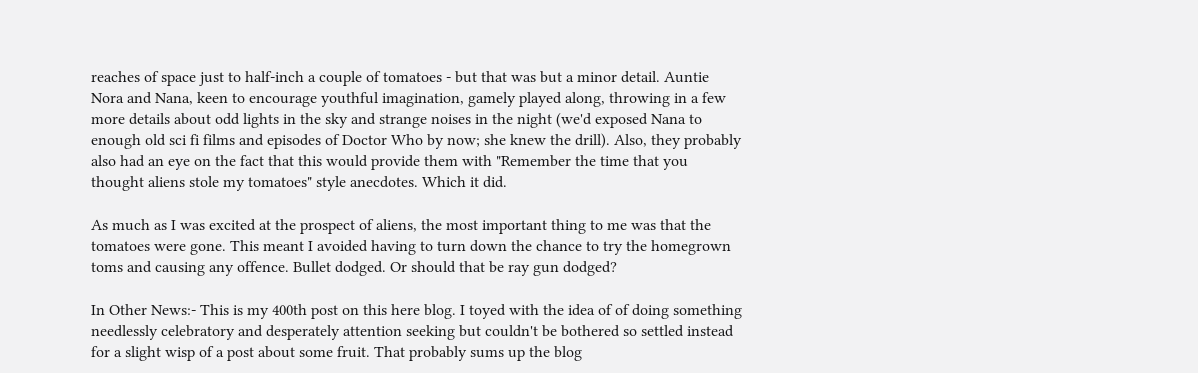reaches of space just to half-inch a couple of tomatoes - but that was but a minor detail. Auntie Nora and Nana, keen to encourage youthful imagination, gamely played along, throwing in a few more details about odd lights in the sky and strange noises in the night (we'd exposed Nana to enough old sci fi films and episodes of Doctor Who by now; she knew the drill). Also, they probably also had an eye on the fact that this would provide them with "Remember the time that you thought aliens stole my tomatoes" style anecdotes. Which it did.

As much as I was excited at the prospect of aliens, the most important thing to me was that the tomatoes were gone. This meant I avoided having to turn down the chance to try the homegrown toms and causing any offence. Bullet dodged. Or should that be ray gun dodged?

In Other News:- This is my 400th post on this here blog. I toyed with the idea of of doing something needlessly celebratory and desperately attention seeking but couldn't be bothered so settled instead for a slight wisp of a post about some fruit. That probably sums up the blog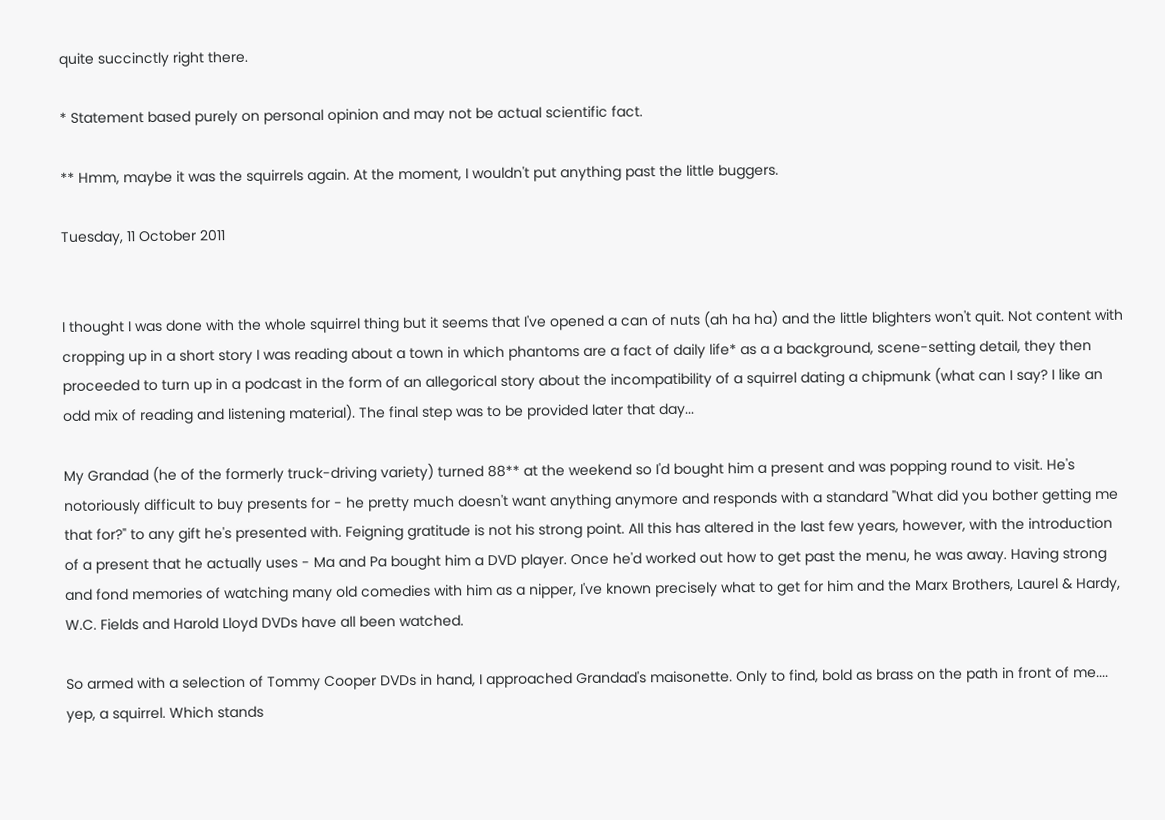quite succinctly right there.

* Statement based purely on personal opinion and may not be actual scientific fact.

** Hmm, maybe it was the squirrels again. At the moment, I wouldn't put anything past the little buggers.

Tuesday, 11 October 2011


I thought I was done with the whole squirrel thing but it seems that I've opened a can of nuts (ah ha ha) and the little blighters won't quit. Not content with cropping up in a short story I was reading about a town in which phantoms are a fact of daily life* as a a background, scene-setting detail, they then proceeded to turn up in a podcast in the form of an allegorical story about the incompatibility of a squirrel dating a chipmunk (what can I say? I like an odd mix of reading and listening material). The final step was to be provided later that day...

My Grandad (he of the formerly truck-driving variety) turned 88** at the weekend so I'd bought him a present and was popping round to visit. He's notoriously difficult to buy presents for - he pretty much doesn't want anything anymore and responds with a standard "What did you bother getting me that for?" to any gift he's presented with. Feigning gratitude is not his strong point. All this has altered in the last few years, however, with the introduction of a present that he actually uses - Ma and Pa bought him a DVD player. Once he'd worked out how to get past the menu, he was away. Having strong and fond memories of watching many old comedies with him as a nipper, I've known precisely what to get for him and the Marx Brothers, Laurel & Hardy, W.C. Fields and Harold Lloyd DVDs have all been watched.

So armed with a selection of Tommy Cooper DVDs in hand, I approached Grandad's maisonette. Only to find, bold as brass on the path in front of me.... yep, a squirrel. Which stands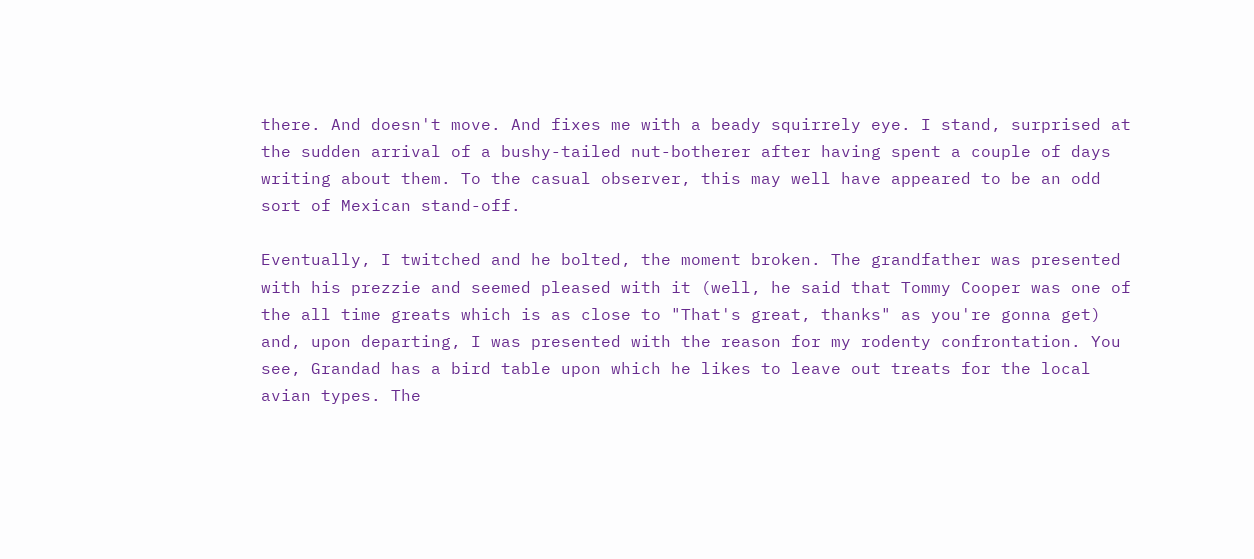there. And doesn't move. And fixes me with a beady squirrely eye. I stand, surprised at the sudden arrival of a bushy-tailed nut-botherer after having spent a couple of days writing about them. To the casual observer, this may well have appeared to be an odd sort of Mexican stand-off.

Eventually, I twitched and he bolted, the moment broken. The grandfather was presented with his prezzie and seemed pleased with it (well, he said that Tommy Cooper was one of the all time greats which is as close to "That's great, thanks" as you're gonna get) and, upon departing, I was presented with the reason for my rodenty confrontation. You see, Grandad has a bird table upon which he likes to leave out treats for the local avian types. The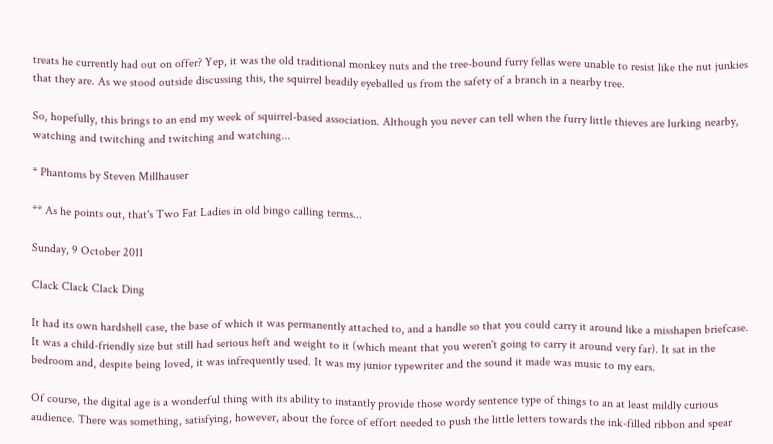treats he currently had out on offer? Yep, it was the old traditional monkey nuts and the tree-bound furry fellas were unable to resist like the nut junkies that they are. As we stood outside discussing this, the squirrel beadily eyeballed us from the safety of a branch in a nearby tree.

So, hopefully, this brings to an end my week of squirrel-based association. Although you never can tell when the furry little thieves are lurking nearby, watching and twitching and twitching and watching...

* Phantoms by Steven Millhauser

** As he points out, that's Two Fat Ladies in old bingo calling terms...

Sunday, 9 October 2011

Clack Clack Clack Ding

It had its own hardshell case, the base of which it was permanently attached to, and a handle so that you could carry it around like a misshapen briefcase. It was a child-friendly size but still had serious heft and weight to it (which meant that you weren't going to carry it around very far). It sat in the bedroom and, despite being loved, it was infrequently used. It was my junior typewriter and the sound it made was music to my ears.

Of course, the digital age is a wonderful thing with its ability to instantly provide those wordy sentence type of things to an at least mildly curious audience. There was something, satisfying, however, about the force of effort needed to push the little letters towards the ink-filled ribbon and spear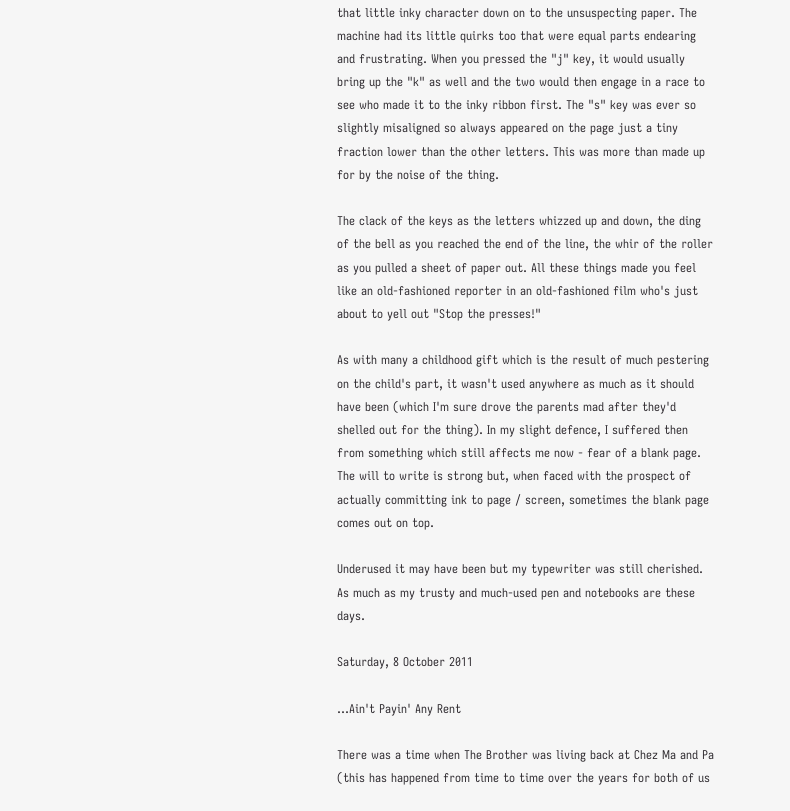that little inky character down on to the unsuspecting paper. The machine had its little quirks too that were equal parts endearing and frustrating. When you pressed the "j" key, it would usually bring up the "k" as well and the two would then engage in a race to see who made it to the inky ribbon first. The "s" key was ever so slightly misaligned so always appeared on the page just a tiny fraction lower than the other letters. This was more than made up for by the noise of the thing.

The clack of the keys as the letters whizzed up and down, the ding of the bell as you reached the end of the line, the whir of the roller as you pulled a sheet of paper out. All these things made you feel like an old-fashioned reporter in an old-fashioned film who's just about to yell out "Stop the presses!"

As with many a childhood gift which is the result of much pestering on the child's part, it wasn't used anywhere as much as it should have been (which I'm sure drove the parents mad after they'd shelled out for the thing). In my slight defence, I suffered then from something which still affects me now - fear of a blank page. The will to write is strong but, when faced with the prospect of actually committing ink to page / screen, sometimes the blank page comes out on top.

Underused it may have been but my typewriter was still cherished. As much as my trusty and much-used pen and notebooks are these days.

Saturday, 8 October 2011

...Ain't Payin' Any Rent

There was a time when The Brother was living back at Chez Ma and Pa (this has happened from time to time over the years for both of us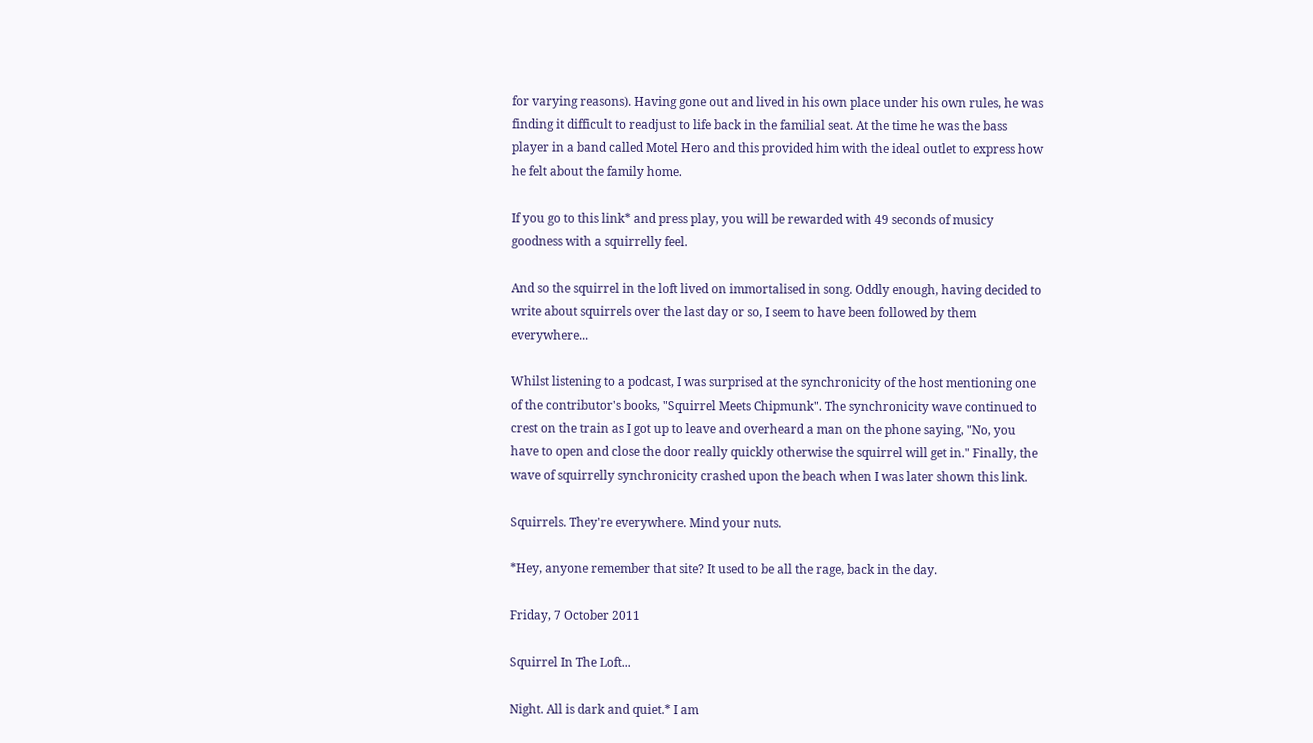for varying reasons). Having gone out and lived in his own place under his own rules, he was finding it difficult to readjust to life back in the familial seat. At the time he was the bass player in a band called Motel Hero and this provided him with the ideal outlet to express how he felt about the family home.

If you go to this link* and press play, you will be rewarded with 49 seconds of musicy goodness with a squirrelly feel.

And so the squirrel in the loft lived on immortalised in song. Oddly enough, having decided to write about squirrels over the last day or so, I seem to have been followed by them everywhere...

Whilst listening to a podcast, I was surprised at the synchronicity of the host mentioning one of the contributor's books, "Squirrel Meets Chipmunk". The synchronicity wave continued to crest on the train as I got up to leave and overheard a man on the phone saying, "No, you have to open and close the door really quickly otherwise the squirrel will get in." Finally, the wave of squirrelly synchronicity crashed upon the beach when I was later shown this link.

Squirrels. They're everywhere. Mind your nuts.

*Hey, anyone remember that site? It used to be all the rage, back in the day.

Friday, 7 October 2011

Squirrel In The Loft...

Night. All is dark and quiet.* I am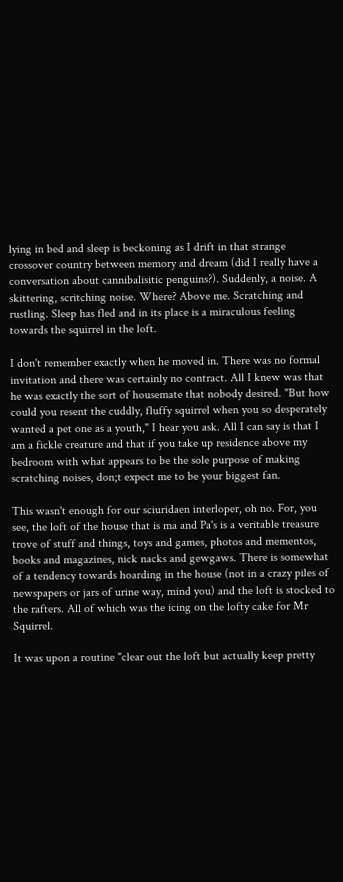lying in bed and sleep is beckoning as I drift in that strange crossover country between memory and dream (did I really have a conversation about cannibalisitic penguins?). Suddenly, a noise. A skittering, scritching noise. Where? Above me. Scratching and rustling. Sleep has fled and in its place is a miraculous feeling towards the squirrel in the loft.

I don't remember exactly when he moved in. There was no formal invitation and there was certainly no contract. All I knew was that he was exactly the sort of housemate that nobody desired. "But how could you resent the cuddly, fluffy squirrel when you so desperately wanted a pet one as a youth," I hear you ask. All I can say is that I am a fickle creature and that if you take up residence above my bedroom with what appears to be the sole purpose of making scratching noises, don;t expect me to be your biggest fan.

This wasn't enough for our sciuridaen interloper, oh no. For, you see, the loft of the house that is ma and Pa's is a veritable treasure trove of stuff and things, toys and games, photos and mementos, books and magazines, nick nacks and gewgaws. There is somewhat of a tendency towards hoarding in the house (not in a crazy piles of newspapers or jars of urine way, mind you) and the loft is stocked to the rafters. All of which was the icing on the lofty cake for Mr Squirrel.

It was upon a routine "clear out the loft but actually keep pretty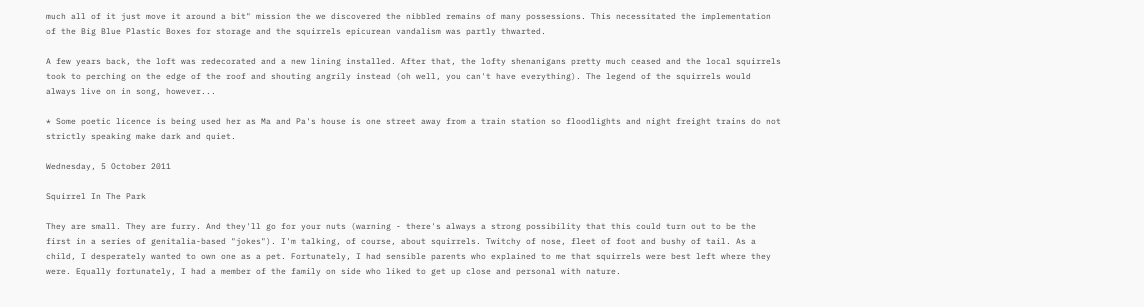much all of it just move it around a bit" mission the we discovered the nibbled remains of many possessions. This necessitated the implementation of the Big Blue Plastic Boxes for storage and the squirrels epicurean vandalism was partly thwarted.

A few years back, the loft was redecorated and a new lining installed. After that, the lofty shenanigans pretty much ceased and the local squirrels took to perching on the edge of the roof and shouting angrily instead (oh well, you can't have everything). The legend of the squirrels would always live on in song, however...

* Some poetic licence is being used her as Ma and Pa's house is one street away from a train station so floodlights and night freight trains do not strictly speaking make dark and quiet.

Wednesday, 5 October 2011

Squirrel In The Park

They are small. They are furry. And they'll go for your nuts (warning - there's always a strong possibility that this could turn out to be the first in a series of genitalia-based "jokes"). I'm talking, of course, about squirrels. Twitchy of nose, fleet of foot and bushy of tail. As a child, I desperately wanted to own one as a pet. Fortunately, I had sensible parents who explained to me that squirrels were best left where they were. Equally fortunately, I had a member of the family on side who liked to get up close and personal with nature.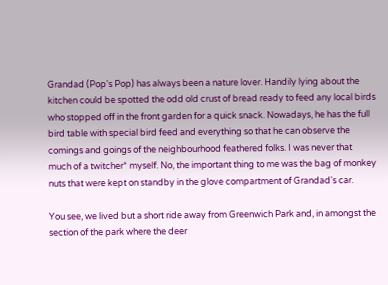Grandad (Pop's Pop) has always been a nature lover. Handily lying about the kitchen could be spotted the odd old crust of bread ready to feed any local birds who stopped off in the front garden for a quick snack. Nowadays, he has the full bird table with special bird feed and everything so that he can observe the comings and goings of the neighbourhood feathered folks. I was never that much of a twitcher* myself. No, the important thing to me was the bag of monkey nuts that were kept on standby in the glove compartment of Grandad's car.

You see, we lived but a short ride away from Greenwich Park and, in amongst the section of the park where the deer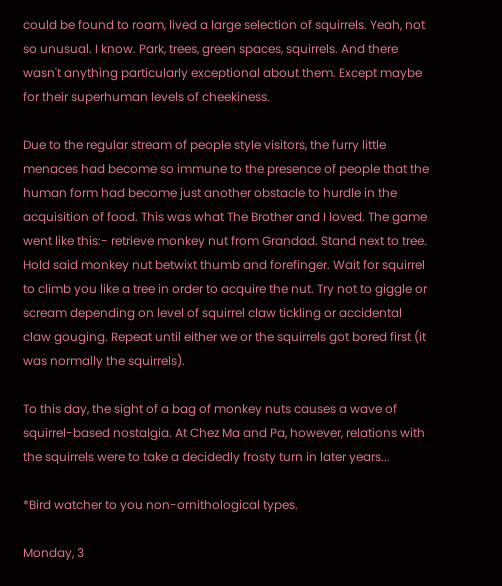could be found to roam, lived a large selection of squirrels. Yeah, not so unusual. I know. Park, trees, green spaces, squirrels. And there wasn't anything particularly exceptional about them. Except maybe for their superhuman levels of cheekiness.

Due to the regular stream of people style visitors, the furry little menaces had become so immune to the presence of people that the human form had become just another obstacle to hurdle in the acquisition of food. This was what The Brother and I loved. The game went like this:- retrieve monkey nut from Grandad. Stand next to tree. Hold said monkey nut betwixt thumb and forefinger. Wait for squirrel to climb you like a tree in order to acquire the nut. Try not to giggle or scream depending on level of squirrel claw tickling or accidental claw gouging. Repeat until either we or the squirrels got bored first (it was normally the squirrels).

To this day, the sight of a bag of monkey nuts causes a wave of squirrel-based nostalgia. At Chez Ma and Pa, however, relations with the squirrels were to take a decidedly frosty turn in later years...

*Bird watcher to you non-ornithological types.

Monday, 3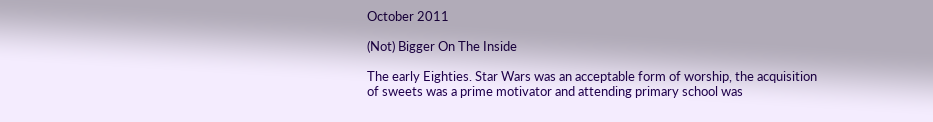October 2011

(Not) Bigger On The Inside

The early Eighties. Star Wars was an acceptable form of worship, the acquisition of sweets was a prime motivator and attending primary school was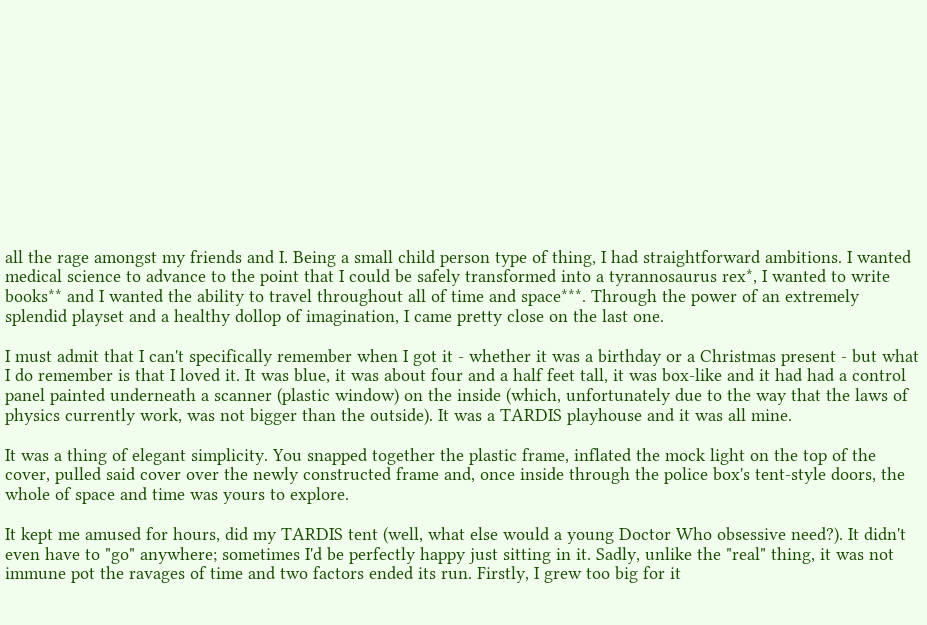all the rage amongst my friends and I. Being a small child person type of thing, I had straightforward ambitions. I wanted medical science to advance to the point that I could be safely transformed into a tyrannosaurus rex*, I wanted to write books** and I wanted the ability to travel throughout all of time and space***. Through the power of an extremely splendid playset and a healthy dollop of imagination, I came pretty close on the last one.

I must admit that I can't specifically remember when I got it - whether it was a birthday or a Christmas present - but what I do remember is that I loved it. It was blue, it was about four and a half feet tall, it was box-like and it had had a control panel painted underneath a scanner (plastic window) on the inside (which, unfortunately due to the way that the laws of physics currently work, was not bigger than the outside). It was a TARDIS playhouse and it was all mine.

It was a thing of elegant simplicity. You snapped together the plastic frame, inflated the mock light on the top of the cover, pulled said cover over the newly constructed frame and, once inside through the police box's tent-style doors, the whole of space and time was yours to explore.

It kept me amused for hours, did my TARDIS tent (well, what else would a young Doctor Who obsessive need?). It didn't even have to "go" anywhere; sometimes I'd be perfectly happy just sitting in it. Sadly, unlike the "real" thing, it was not immune pot the ravages of time and two factors ended its run. Firstly, I grew too big for it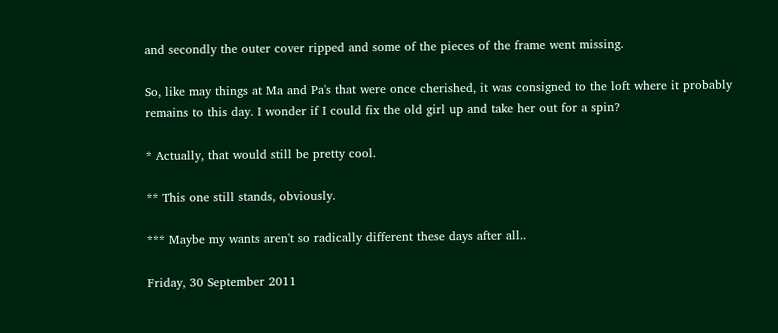and secondly the outer cover ripped and some of the pieces of the frame went missing.

So, like may things at Ma and Pa's that were once cherished, it was consigned to the loft where it probably remains to this day. I wonder if I could fix the old girl up and take her out for a spin?

* Actually, that would still be pretty cool.

** This one still stands, obviously.

*** Maybe my wants aren't so radically different these days after all..

Friday, 30 September 2011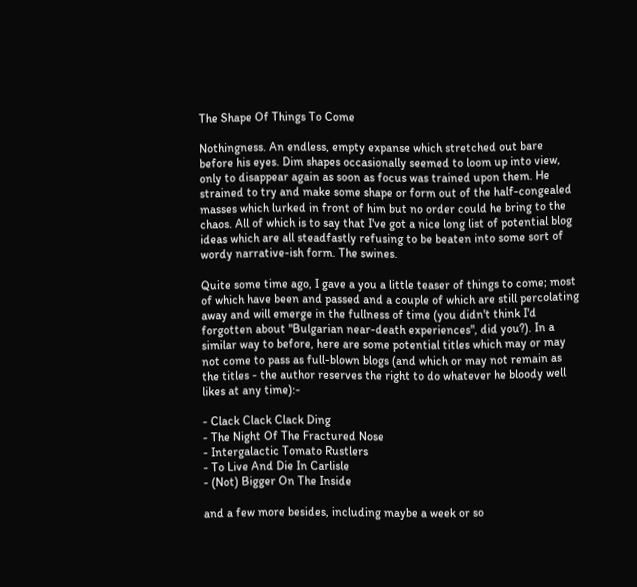The Shape Of Things To Come

Nothingness. An endless, empty expanse which stretched out bare before his eyes. Dim shapes occasionally seemed to loom up into view, only to disappear again as soon as focus was trained upon them. He strained to try and make some shape or form out of the half-congealed masses which lurked in front of him but no order could he bring to the chaos. All of which is to say that I've got a nice long list of potential blog ideas which are all steadfastly refusing to be beaten into some sort of wordy narrative-ish form. The swines.

Quite some time ago, I gave a you a little teaser of things to come; most of which have been and passed and a couple of which are still percolating away and will emerge in the fullness of time (you didn't think I'd forgotten about "Bulgarian near-death experiences", did you?). In a similar way to before, here are some potential titles which may or may not come to pass as full-blown blogs (and which or may not remain as the titles - the author reserves the right to do whatever he bloody well likes at any time):-

- Clack Clack Clack Ding
- The Night Of The Fractured Nose
- Intergalactic Tomato Rustlers
- To Live And Die In Carlisle
- (Not) Bigger On The Inside

and a few more besides, including maybe a week or so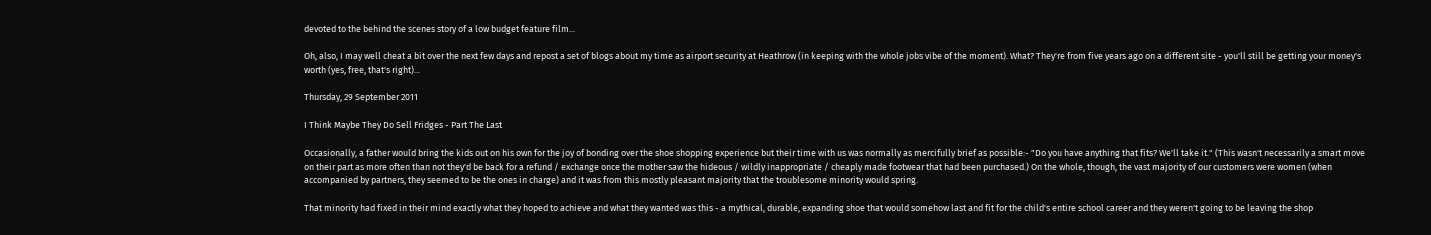devoted to the behind the scenes story of a low budget feature film...

Oh, also, I may well cheat a bit over the next few days and repost a set of blogs about my time as airport security at Heathrow (in keeping with the whole jobs vibe of the moment). What? They're from five years ago on a different site - you'll still be getting your money's worth (yes, free, that's right)...

Thursday, 29 September 2011

I Think Maybe They Do Sell Fridges - Part The Last

Occasionally, a father would bring the kids out on his own for the joy of bonding over the shoe shopping experience but their time with us was normally as mercifully brief as possible:- "Do you have anything that fits? We'll take it." (This wasn't necessarily a smart move on their part as more often than not they'd be back for a refund / exchange once the mother saw the hideous / wildly inappropriate / cheaply made footwear that had been purchased.) On the whole, though, the vast majority of our customers were women (when accompanied by partners, they seemed to be the ones in charge) and it was from this mostly pleasant majority that the troublesome minority would spring.

That minority had fixed in their mind exactly what they hoped to achieve and what they wanted was this - a mythical, durable, expanding shoe that would somehow last and fit for the child's entire school career and they weren't going to be leaving the shop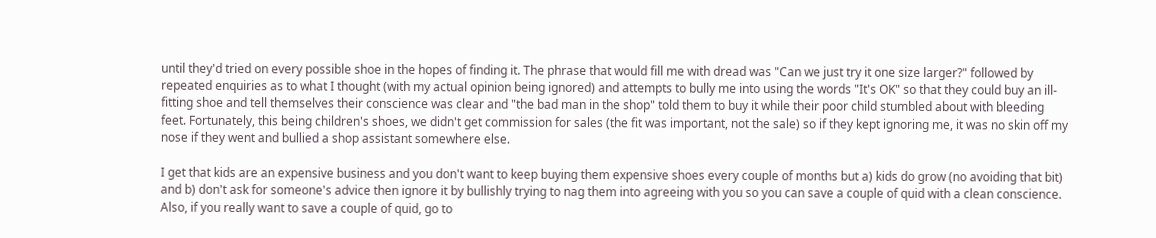until they'd tried on every possible shoe in the hopes of finding it. The phrase that would fill me with dread was "Can we just try it one size larger?" followed by repeated enquiries as to what I thought (with my actual opinion being ignored) and attempts to bully me into using the words "It's OK" so that they could buy an ill-fitting shoe and tell themselves their conscience was clear and "the bad man in the shop" told them to buy it while their poor child stumbled about with bleeding feet. Fortunately, this being children's shoes, we didn't get commission for sales (the fit was important, not the sale) so if they kept ignoring me, it was no skin off my nose if they went and bullied a shop assistant somewhere else.

I get that kids are an expensive business and you don't want to keep buying them expensive shoes every couple of months but a) kids do grow (no avoiding that bit) and b) don't ask for someone's advice then ignore it by bullishly trying to nag them into agreeing with you so you can save a couple of quid with a clean conscience. Also, if you really want to save a couple of quid, go to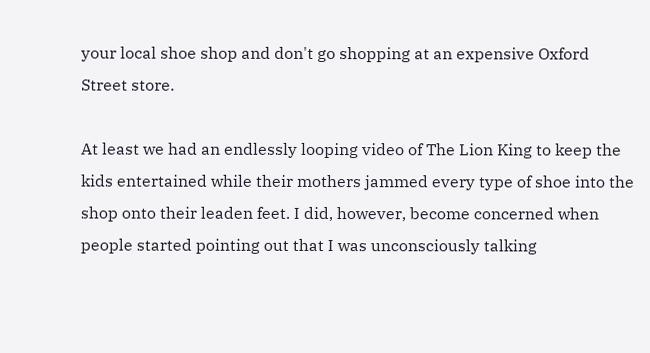your local shoe shop and don't go shopping at an expensive Oxford Street store.

At least we had an endlessly looping video of The Lion King to keep the kids entertained while their mothers jammed every type of shoe into the shop onto their leaden feet. I did, however, become concerned when people started pointing out that I was unconsciously talking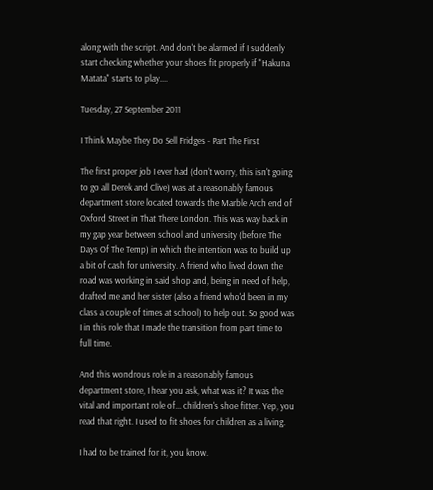along with the script. And don't be alarmed if I suddenly start checking whether your shoes fit properly if "Hakuna Matata" starts to play....

Tuesday, 27 September 2011

I Think Maybe They Do Sell Fridges - Part The First

The first proper job I ever had (don't worry, this isn't going to go all Derek and Clive) was at a reasonably famous department store located towards the Marble Arch end of Oxford Street in That There London. This was way back in my gap year between school and university (before The Days Of The Temp) in which the intention was to build up a bit of cash for university. A friend who lived down the road was working in said shop and, being in need of help, drafted me and her sister (also a friend who'd been in my class a couple of times at school) to help out. So good was I in this role that I made the transition from part time to full time.

And this wondrous role in a reasonably famous department store, I hear you ask, what was it? It was the vital and important role of... children's shoe fitter. Yep, you read that right. I used to fit shoes for children as a living.

I had to be trained for it, you know.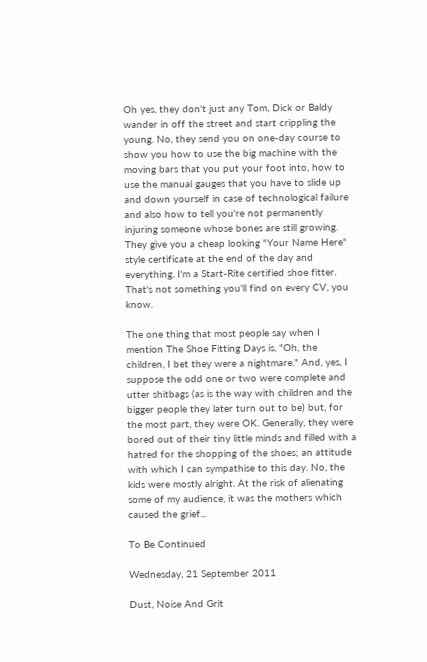Oh yes, they don't just any Tom, Dick or Baldy wander in off the street and start crippling the young. No, they send you on one-day course to show you how to use the big machine with the moving bars that you put your foot into, how to use the manual gauges that you have to slide up and down yourself in case of technological failure and also how to tell you're not permanently injuring someone whose bones are still growing. They give you a cheap looking "Your Name Here" style certificate at the end of the day and everything. I'm a Start-Rite certified shoe fitter. That's not something you'll find on every CV, you know.

The one thing that most people say when I mention The Shoe Fitting Days is, "Oh, the children, I bet they were a nightmare." And, yes, I suppose the odd one or two were complete and utter shitbags (as is the way with children and the bigger people they later turn out to be) but, for the most part, they were OK. Generally, they were bored out of their tiny little minds and filled with a hatred for the shopping of the shoes; an attitude with which I can sympathise to this day. No, the kids were mostly alright. At the risk of alienating some of my audience, it was the mothers which caused the grief...

To Be Continued

Wednesday, 21 September 2011

Dust, Noise And Grit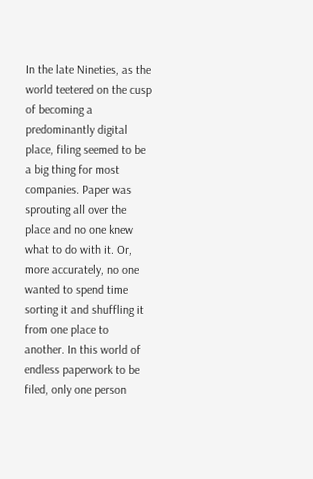In the late Nineties, as the world teetered on the cusp of becoming a predominantly digital place, filing seemed to be a big thing for most companies. Paper was sprouting all over the place and no one knew what to do with it. Or, more accurately, no one wanted to spend time sorting it and shuffling it from one place to another. In this world of endless paperwork to be filed, only one person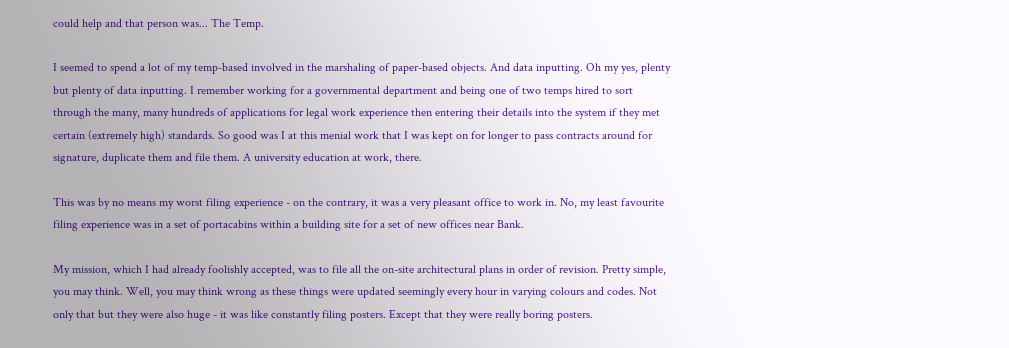could help and that person was... The Temp.

I seemed to spend a lot of my temp-based involved in the marshaling of paper-based objects. And data inputting. Oh my yes, plenty but plenty of data inputting. I remember working for a governmental department and being one of two temps hired to sort through the many, many hundreds of applications for legal work experience then entering their details into the system if they met certain (extremely high) standards. So good was I at this menial work that I was kept on for longer to pass contracts around for signature, duplicate them and file them. A university education at work, there.

This was by no means my worst filing experience - on the contrary, it was a very pleasant office to work in. No, my least favourite filing experience was in a set of portacabins within a building site for a set of new offices near Bank.

My mission, which I had already foolishly accepted, was to file all the on-site architectural plans in order of revision. Pretty simple, you may think. Well, you may think wrong as these things were updated seemingly every hour in varying colours and codes. Not only that but they were also huge - it was like constantly filing posters. Except that they were really boring posters.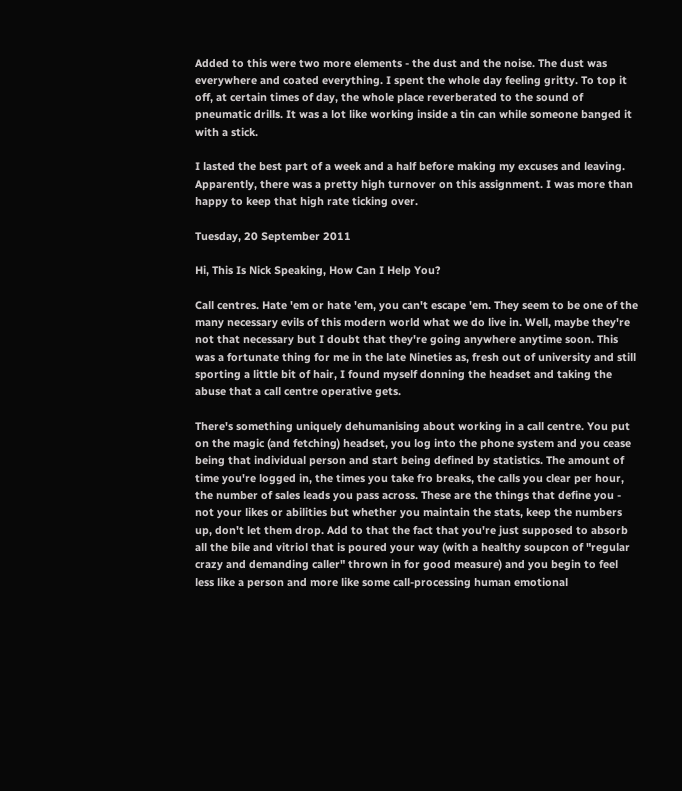Added to this were two more elements - the dust and the noise. The dust was everywhere and coated everything. I spent the whole day feeling gritty. To top it off, at certain times of day, the whole place reverberated to the sound of pneumatic drills. It was a lot like working inside a tin can while someone banged it with a stick.

I lasted the best part of a week and a half before making my excuses and leaving. Apparently, there was a pretty high turnover on this assignment. I was more than happy to keep that high rate ticking over.

Tuesday, 20 September 2011

Hi, This Is Nick Speaking, How Can I Help You?

Call centres. Hate 'em or hate 'em, you can't escape 'em. They seem to be one of the many necessary evils of this modern world what we do live in. Well, maybe they're not that necessary but I doubt that they're going anywhere anytime soon. This was a fortunate thing for me in the late Nineties as, fresh out of university and still sporting a little bit of hair, I found myself donning the headset and taking the abuse that a call centre operative gets.

There's something uniquely dehumanising about working in a call centre. You put on the magic (and fetching) headset, you log into the phone system and you cease being that individual person and start being defined by statistics. The amount of time you're logged in, the times you take fro breaks, the calls you clear per hour, the number of sales leads you pass across. These are the things that define you - not your likes or abilities but whether you maintain the stats, keep the numbers up, don't let them drop. Add to that the fact that you're just supposed to absorb all the bile and vitriol that is poured your way (with a healthy soupcon of "regular crazy and demanding caller" thrown in for good measure) and you begin to feel less like a person and more like some call-processing human emotional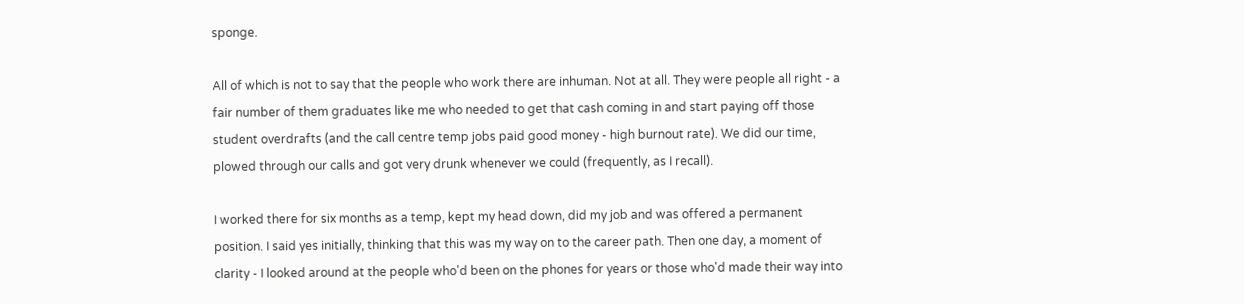sponge.

All of which is not to say that the people who work there are inhuman. Not at all. They were people all right - a fair number of them graduates like me who needed to get that cash coming in and start paying off those student overdrafts (and the call centre temp jobs paid good money - high burnout rate). We did our time, plowed through our calls and got very drunk whenever we could (frequently, as I recall).

I worked there for six months as a temp, kept my head down, did my job and was offered a permanent position. I said yes initially, thinking that this was my way on to the career path. Then one day, a moment of clarity - I looked around at the people who'd been on the phones for years or those who'd made their way into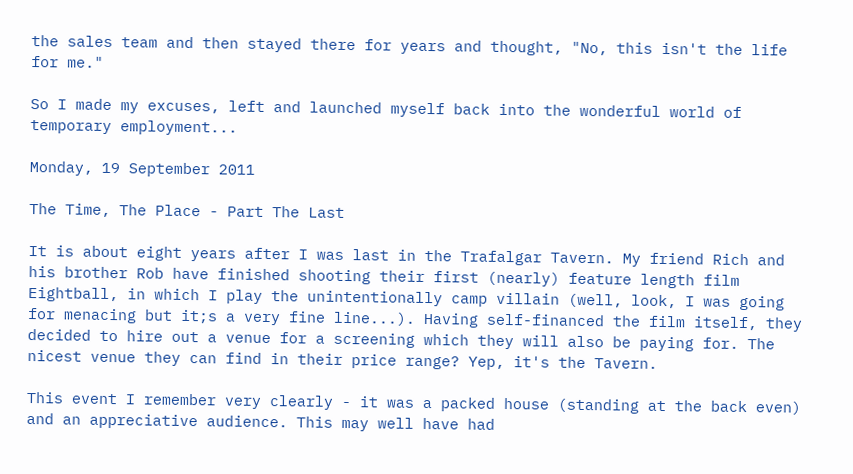the sales team and then stayed there for years and thought, "No, this isn't the life for me."

So I made my excuses, left and launched myself back into the wonderful world of temporary employment...

Monday, 19 September 2011

The Time, The Place - Part The Last

It is about eight years after I was last in the Trafalgar Tavern. My friend Rich and his brother Rob have finished shooting their first (nearly) feature length film Eightball, in which I play the unintentionally camp villain (well, look, I was going for menacing but it;s a very fine line...). Having self-financed the film itself, they decided to hire out a venue for a screening which they will also be paying for. The nicest venue they can find in their price range? Yep, it's the Tavern.

This event I remember very clearly - it was a packed house (standing at the back even) and an appreciative audience. This may well have had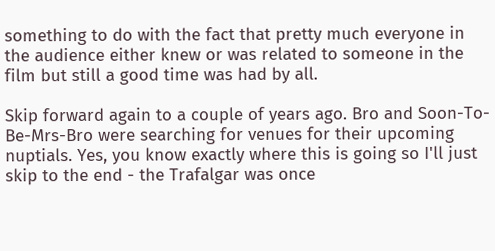something to do with the fact that pretty much everyone in the audience either knew or was related to someone in the film but still a good time was had by all.

Skip forward again to a couple of years ago. Bro and Soon-To-Be-Mrs-Bro were searching for venues for their upcoming nuptials. Yes, you know exactly where this is going so I'll just skip to the end - the Trafalgar was once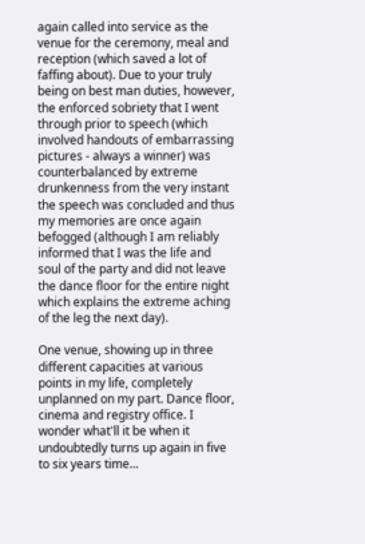again called into service as the venue for the ceremony, meal and reception (which saved a lot of faffing about). Due to your truly being on best man duties, however, the enforced sobriety that I went through prior to speech (which involved handouts of embarrassing pictures - always a winner) was counterbalanced by extreme drunkenness from the very instant the speech was concluded and thus my memories are once again befogged (although I am reliably informed that I was the life and soul of the party and did not leave the dance floor for the entire night which explains the extreme aching of the leg the next day).

One venue, showing up in three different capacities at various points in my life, completely unplanned on my part. Dance floor, cinema and registry office. I wonder what'll it be when it undoubtedly turns up again in five to six years time...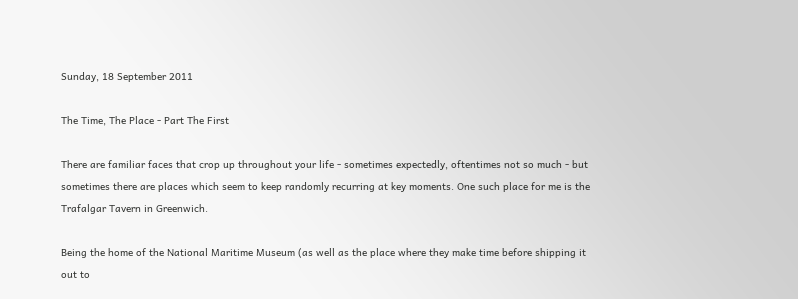Sunday, 18 September 2011

The Time, The Place - Part The First

There are familiar faces that crop up throughout your life - sometimes expectedly, oftentimes not so much - but sometimes there are places which seem to keep randomly recurring at key moments. One such place for me is the Trafalgar Tavern in Greenwich.

Being the home of the National Maritime Museum (as well as the place where they make time before shipping it out to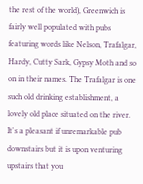the rest of the world), Greenwich is fairly well populated with pubs featuring words like Nelson, Trafalgar, Hardy, Cutty Sark, Gypsy Moth and so on in their names. The Trafalgar is one such old drinking establishment, a lovely old place situated on the river. It's a pleasant if unremarkable pub downstairs but it is upon venturing upstairs that you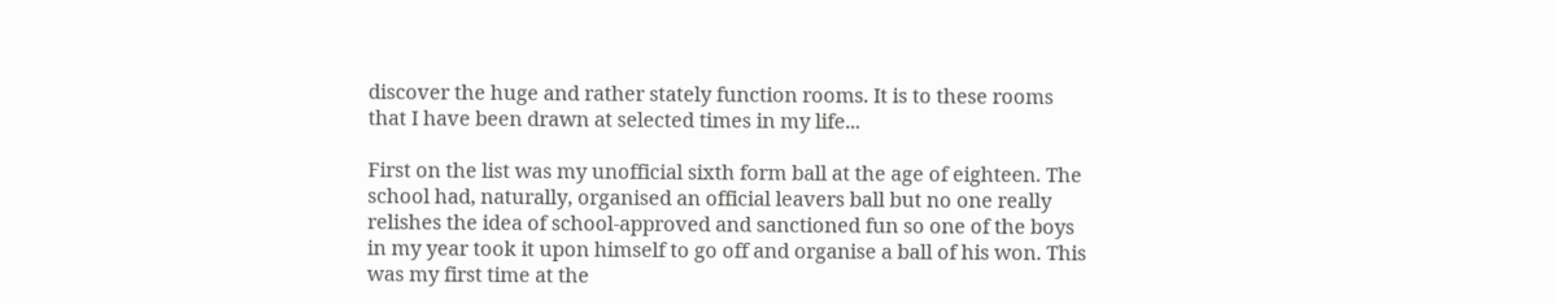discover the huge and rather stately function rooms. It is to these rooms that I have been drawn at selected times in my life...

First on the list was my unofficial sixth form ball at the age of eighteen. The school had, naturally, organised an official leavers ball but no one really relishes the idea of school-approved and sanctioned fun so one of the boys in my year took it upon himself to go off and organise a ball of his won. This was my first time at the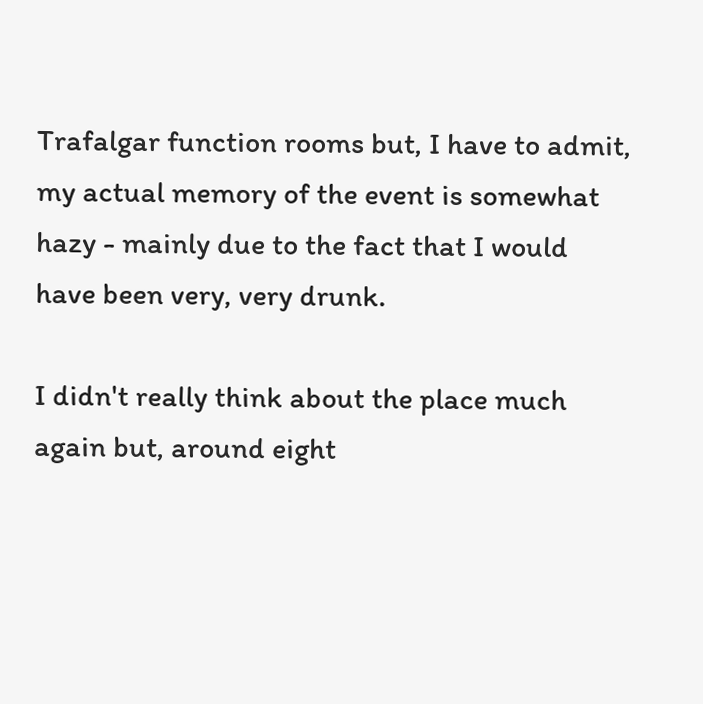Trafalgar function rooms but, I have to admit, my actual memory of the event is somewhat hazy - mainly due to the fact that I would have been very, very drunk.

I didn't really think about the place much again but, around eight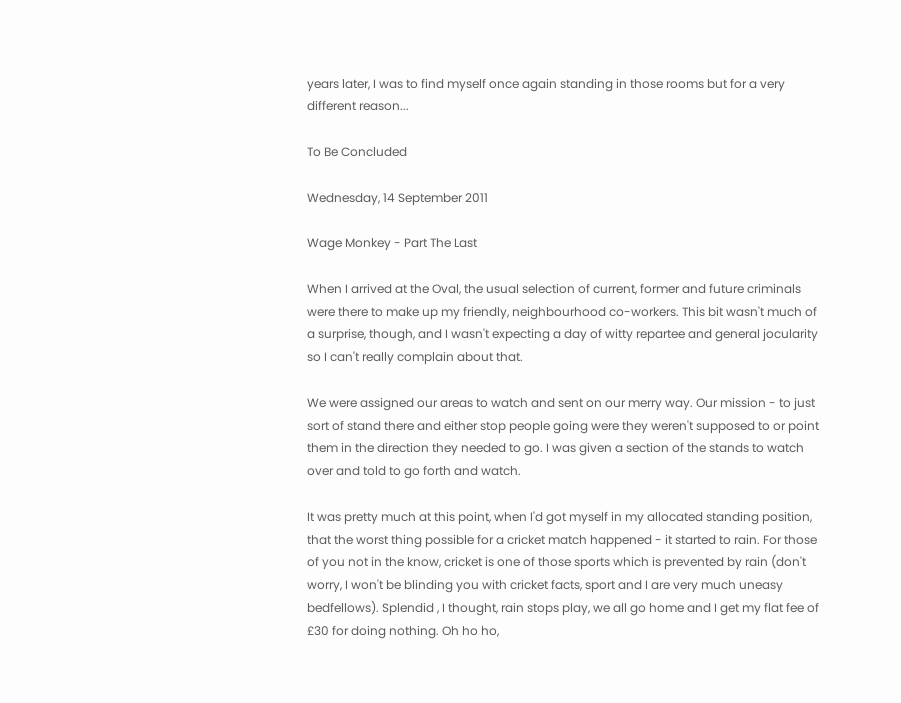years later, I was to find myself once again standing in those rooms but for a very different reason...

To Be Concluded

Wednesday, 14 September 2011

Wage Monkey - Part The Last

When I arrived at the Oval, the usual selection of current, former and future criminals were there to make up my friendly, neighbourhood co-workers. This bit wasn't much of a surprise, though, and I wasn't expecting a day of witty repartee and general jocularity so I can't really complain about that.

We were assigned our areas to watch and sent on our merry way. Our mission - to just sort of stand there and either stop people going were they weren't supposed to or point them in the direction they needed to go. I was given a section of the stands to watch over and told to go forth and watch.

It was pretty much at this point, when I'd got myself in my allocated standing position, that the worst thing possible for a cricket match happened - it started to rain. For those of you not in the know, cricket is one of those sports which is prevented by rain (don't worry, I won't be blinding you with cricket facts, sport and I are very much uneasy bedfellows). Splendid , I thought, rain stops play, we all go home and I get my flat fee of £30 for doing nothing. Oh ho ho,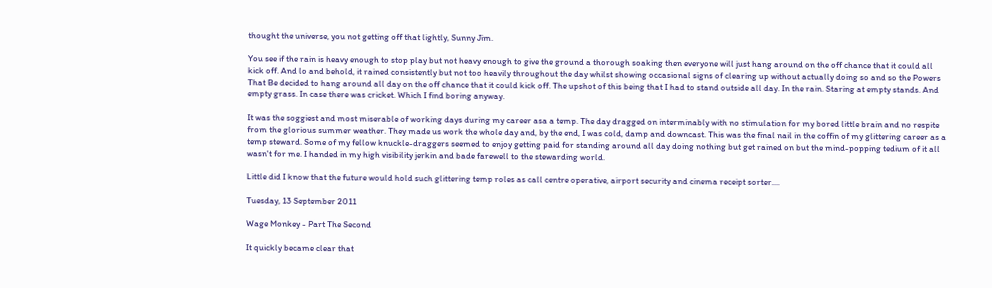thought the universe, you not getting off that lightly, Sunny Jim.

You see if the rain is heavy enough to stop play but not heavy enough to give the ground a thorough soaking then everyone will just hang around on the off chance that it could all kick off. And lo and behold, it rained consistently but not too heavily throughout the day whilst showing occasional signs of clearing up without actually doing so and so the Powers That Be decided to hang around all day on the off chance that it could kick off. The upshot of this being that I had to stand outside all day. In the rain. Staring at empty stands. And empty grass. In case there was cricket. Which I find boring anyway.

It was the soggiest and most miserable of working days during my career asa a temp. The day dragged on interminably with no stimulation for my bored little brain and no respite from the glorious summer weather. They made us work the whole day and, by the end, I was cold, damp and downcast. This was the final nail in the coffin of my glittering career as a temp steward. Some of my fellow knuckle-draggers seemed to enjoy getting paid for standing around all day doing nothing but get rained on but the mind-popping tedium of it all wasn't for me. I handed in my high visibility jerkin and bade farewell to the stewarding world.

Little did I know that the future would hold such glittering temp roles as call centre operative, airport security and cinema receipt sorter....

Tuesday, 13 September 2011

Wage Monkey - Part The Second

It quickly became clear that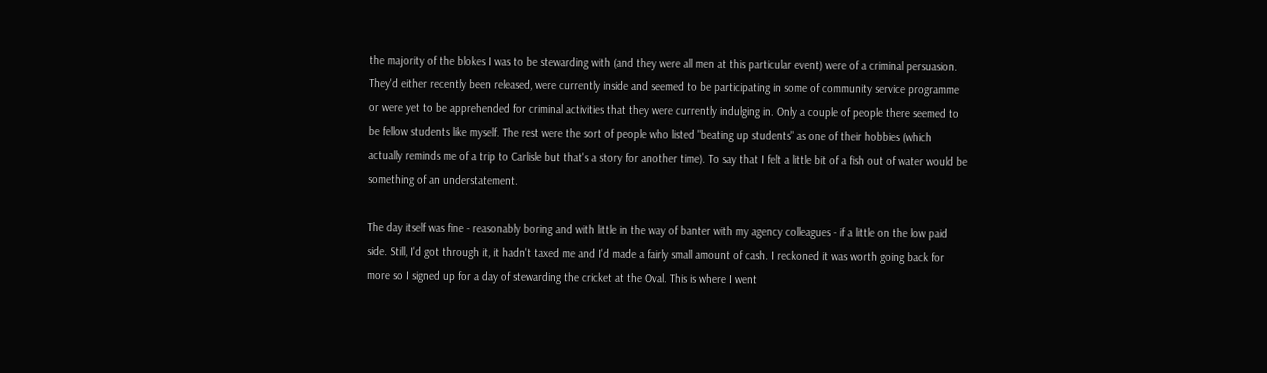the majority of the blokes I was to be stewarding with (and they were all men at this particular event) were of a criminal persuasion. They'd either recently been released, were currently inside and seemed to be participating in some of community service programme or were yet to be apprehended for criminal activities that they were currently indulging in. Only a couple of people there seemed to be fellow students like myself. The rest were the sort of people who listed "beating up students" as one of their hobbies (which actually reminds me of a trip to Carlisle but that's a story for another time). To say that I felt a little bit of a fish out of water would be something of an understatement.

The day itself was fine - reasonably boring and with little in the way of banter with my agency colleagues - if a little on the low paid side. Still, I'd got through it, it hadn't taxed me and I'd made a fairly small amount of cash. I reckoned it was worth going back for more so I signed up for a day of stewarding the cricket at the Oval. This is where I went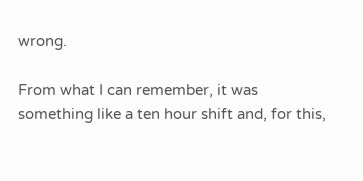wrong.

From what I can remember, it was something like a ten hour shift and, for this,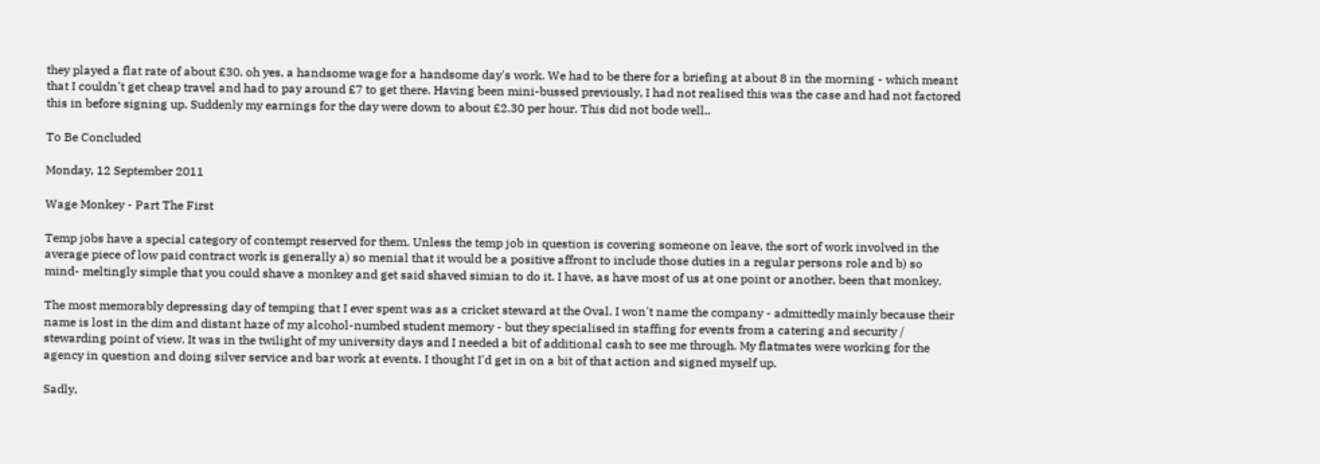they played a flat rate of about £30. oh yes, a handsome wage for a handsome day's work. We had to be there for a briefing at about 8 in the morning - which meant that I couldn't get cheap travel and had to pay around £7 to get there. Having been mini-bussed previously, I had not realised this was the case and had not factored this in before signing up. Suddenly my earnings for the day were down to about £2.30 per hour. This did not bode well..

To Be Concluded

Monday, 12 September 2011

Wage Monkey - Part The First

Temp jobs have a special category of contempt reserved for them. Unless the temp job in question is covering someone on leave, the sort of work involved in the average piece of low paid contract work is generally a) so menial that it would be a positive affront to include those duties in a regular persons role and b) so mind- meltingly simple that you could shave a monkey and get said shaved simian to do it. I have, as have most of us at one point or another, been that monkey.

The most memorably depressing day of temping that I ever spent was as a cricket steward at the Oval. I won't name the company - admittedly mainly because their name is lost in the dim and distant haze of my alcohol-numbed student memory - but they specialised in staffing for events from a catering and security / stewarding point of view. It was in the twilight of my university days and I needed a bit of additional cash to see me through. My flatmates were working for the agency in question and doing silver service and bar work at events. I thought I'd get in on a bit of that action and signed myself up.

Sadly,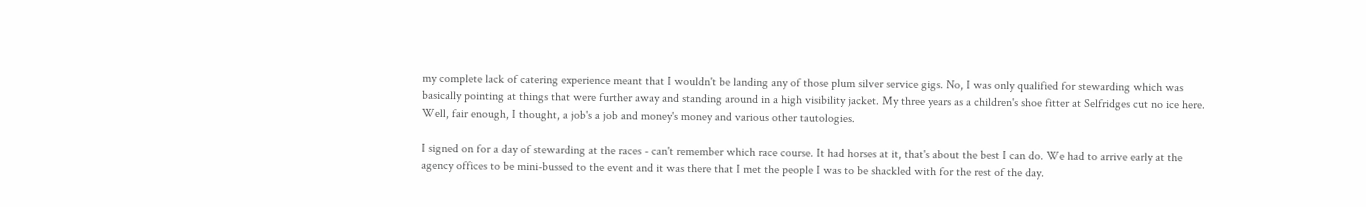my complete lack of catering experience meant that I wouldn't be landing any of those plum silver service gigs. No, I was only qualified for stewarding which was basically pointing at things that were further away and standing around in a high visibility jacket. My three years as a children's shoe fitter at Selfridges cut no ice here. Well, fair enough, I thought, a job's a job and money's money and various other tautologies.

I signed on for a day of stewarding at the races - can't remember which race course. It had horses at it, that's about the best I can do. We had to arrive early at the agency offices to be mini-bussed to the event and it was there that I met the people I was to be shackled with for the rest of the day.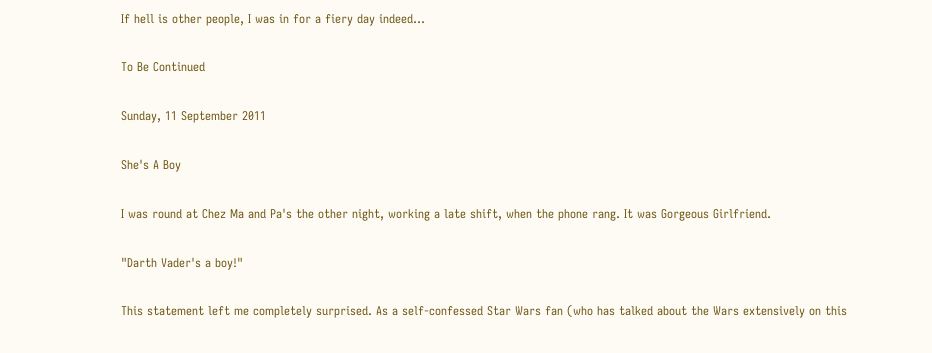If hell is other people, I was in for a fiery day indeed...

To Be Continued

Sunday, 11 September 2011

She's A Boy

I was round at Chez Ma and Pa's the other night, working a late shift, when the phone rang. It was Gorgeous Girlfriend.

"Darth Vader's a boy!"

This statement left me completely surprised. As a self-confessed Star Wars fan (who has talked about the Wars extensively on this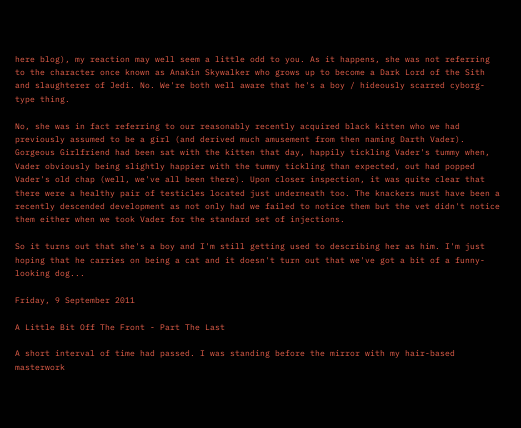here blog), my reaction may well seem a little odd to you. As it happens, she was not referring to the character once known as Anakin Skywalker who grows up to become a Dark Lord of the Sith and slaughterer of Jedi. No. We're both well aware that he's a boy / hideously scarred cyborg-type thing.

No, she was in fact referring to our reasonably recently acquired black kitten who we had previously assumed to be a girl (and derived much amusement from then naming Darth Vader). Gorgeous Girlfriend had been sat with the kitten that day, happily tickling Vader's tummy when, Vader obviously being slightly happier with the tummy tickling than expected, out had popped Vader's old chap (well, we've all been there). Upon closer inspection, it was quite clear that there were a healthy pair of testicles located just underneath too. The knackers must have been a recently descended development as not only had we failed to notice them but the vet didn't notice them either when we took Vader for the standard set of injections.

So it turns out that she's a boy and I'm still getting used to describing her as him. I'm just hoping that he carries on being a cat and it doesn't turn out that we've got a bit of a funny-looking dog...

Friday, 9 September 2011

A Little Bit Off The Front - Part The Last

A short interval of time had passed. I was standing before the mirror with my hair-based masterwork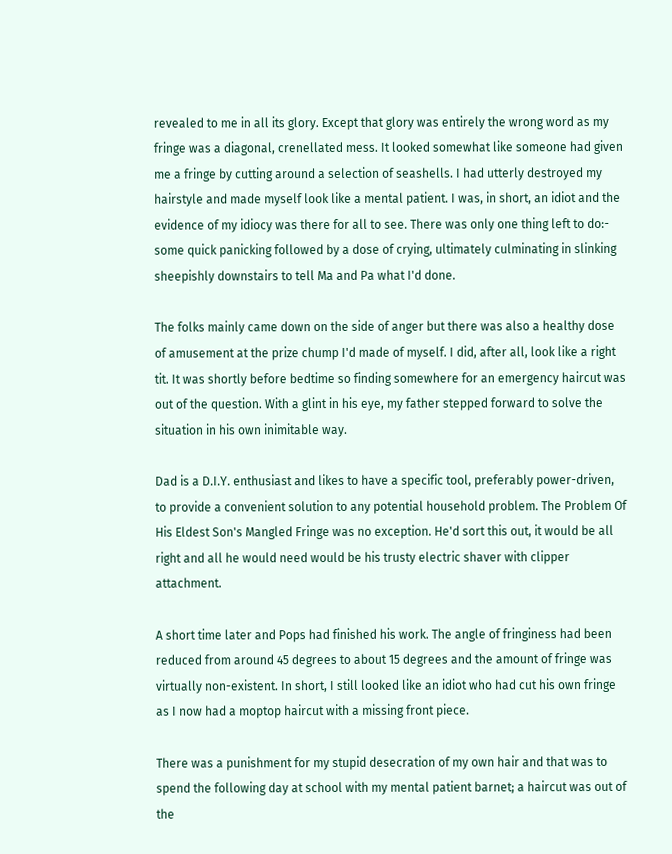revealed to me in all its glory. Except that glory was entirely the wrong word as my fringe was a diagonal, crenellated mess. It looked somewhat like someone had given me a fringe by cutting around a selection of seashells. I had utterly destroyed my hairstyle and made myself look like a mental patient. I was, in short, an idiot and the evidence of my idiocy was there for all to see. There was only one thing left to do:- some quick panicking followed by a dose of crying, ultimately culminating in slinking sheepishly downstairs to tell Ma and Pa what I'd done.

The folks mainly came down on the side of anger but there was also a healthy dose of amusement at the prize chump I'd made of myself. I did, after all, look like a right tit. It was shortly before bedtime so finding somewhere for an emergency haircut was out of the question. With a glint in his eye, my father stepped forward to solve the situation in his own inimitable way.

Dad is a D.I.Y. enthusiast and likes to have a specific tool, preferably power-driven, to provide a convenient solution to any potential household problem. The Problem Of His Eldest Son's Mangled Fringe was no exception. He'd sort this out, it would be all right and all he would need would be his trusty electric shaver with clipper attachment.

A short time later and Pops had finished his work. The angle of fringiness had been reduced from around 45 degrees to about 15 degrees and the amount of fringe was virtually non-existent. In short, I still looked like an idiot who had cut his own fringe as I now had a moptop haircut with a missing front piece.

There was a punishment for my stupid desecration of my own hair and that was to spend the following day at school with my mental patient barnet; a haircut was out of the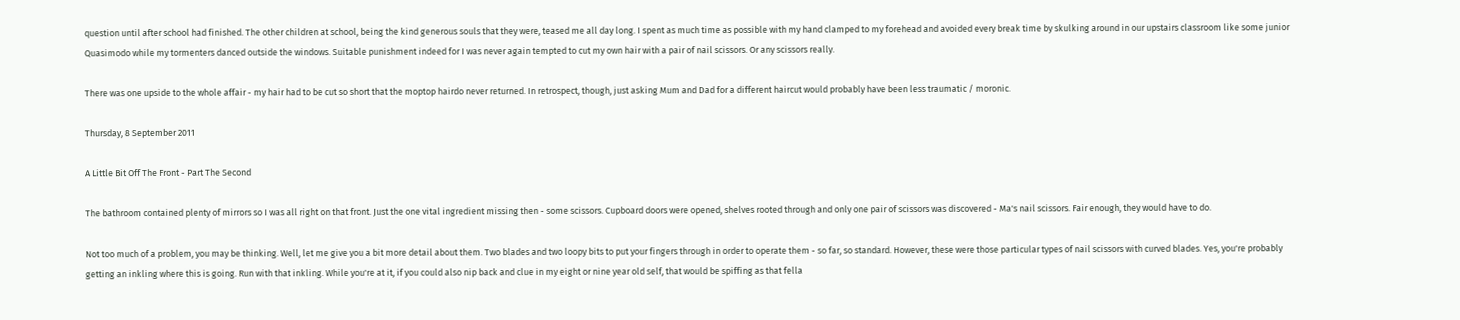question until after school had finished. The other children at school, being the kind generous souls that they were, teased me all day long. I spent as much time as possible with my hand clamped to my forehead and avoided every break time by skulking around in our upstairs classroom like some junior Quasimodo while my tormenters danced outside the windows. Suitable punishment indeed for I was never again tempted to cut my own hair with a pair of nail scissors. Or any scissors really.

There was one upside to the whole affair - my hair had to be cut so short that the moptop hairdo never returned. In retrospect, though, just asking Mum and Dad for a different haircut would probably have been less traumatic / moronic.

Thursday, 8 September 2011

A Little Bit Off The Front - Part The Second

The bathroom contained plenty of mirrors so I was all right on that front. Just the one vital ingredient missing then - some scissors. Cupboard doors were opened, shelves rooted through and only one pair of scissors was discovered - Ma's nail scissors. Fair enough, they would have to do.

Not too much of a problem, you may be thinking. Well, let me give you a bit more detail about them. Two blades and two loopy bits to put your fingers through in order to operate them - so far, so standard. However, these were those particular types of nail scissors with curved blades. Yes, you're probably getting an inkling where this is going. Run with that inkling. While you're at it, if you could also nip back and clue in my eight or nine year old self, that would be spiffing as that fella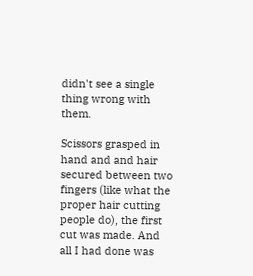didn't see a single thing wrong with them.

Scissors grasped in hand and and hair secured between two fingers (like what the proper hair cutting people do), the first cut was made. And all I had done was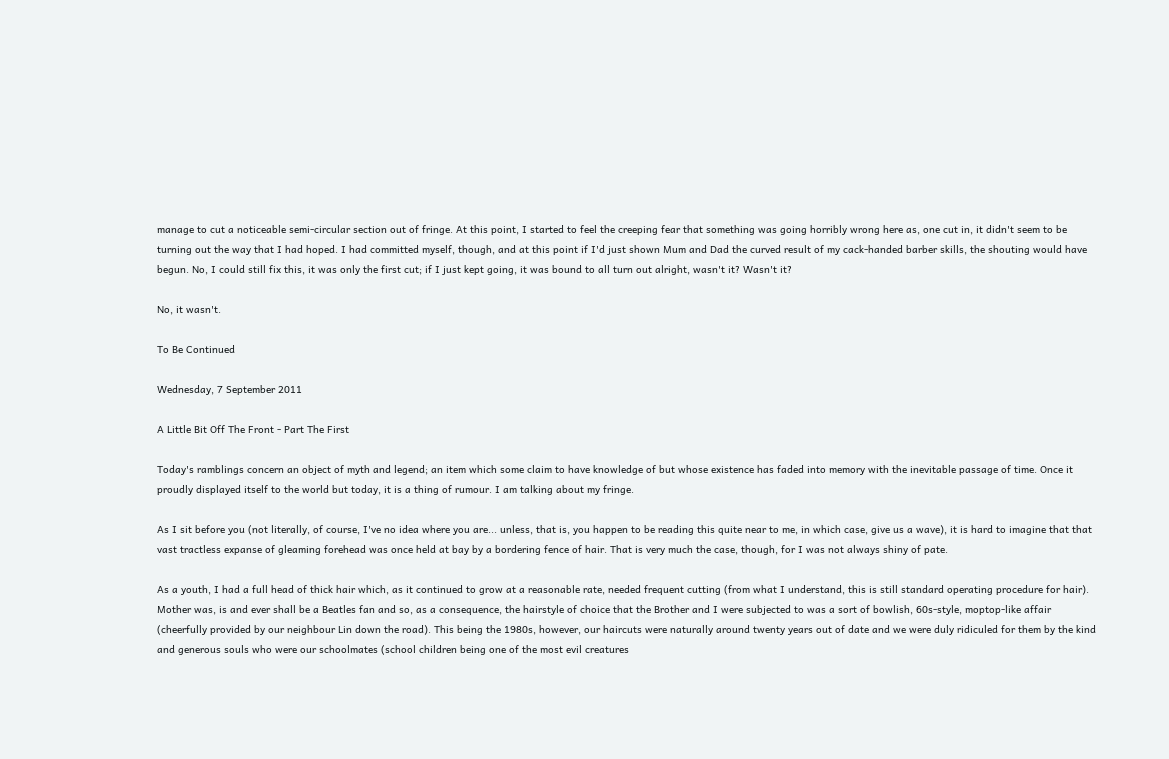manage to cut a noticeable semi-circular section out of fringe. At this point, I started to feel the creeping fear that something was going horribly wrong here as, one cut in, it didn't seem to be turning out the way that I had hoped. I had committed myself, though, and at this point if I'd just shown Mum and Dad the curved result of my cack-handed barber skills, the shouting would have begun. No, I could still fix this, it was only the first cut; if I just kept going, it was bound to all turn out alright, wasn't it? Wasn't it?

No, it wasn't.

To Be Continued

Wednesday, 7 September 2011

A Little Bit Off The Front - Part The First

Today's ramblings concern an object of myth and legend; an item which some claim to have knowledge of but whose existence has faded into memory with the inevitable passage of time. Once it proudly displayed itself to the world but today, it is a thing of rumour. I am talking about my fringe.

As I sit before you (not literally, of course, I've no idea where you are... unless, that is, you happen to be reading this quite near to me, in which case, give us a wave), it is hard to imagine that that vast tractless expanse of gleaming forehead was once held at bay by a bordering fence of hair. That is very much the case, though, for I was not always shiny of pate.

As a youth, I had a full head of thick hair which, as it continued to grow at a reasonable rate, needed frequent cutting (from what I understand, this is still standard operating procedure for hair). Mother was, is and ever shall be a Beatles fan and so, as a consequence, the hairstyle of choice that the Brother and I were subjected to was a sort of bowlish, 60s-style, moptop-like affair (cheerfully provided by our neighbour Lin down the road). This being the 1980s, however, our haircuts were naturally around twenty years out of date and we were duly ridiculed for them by the kind and generous souls who were our schoolmates (school children being one of the most evil creatures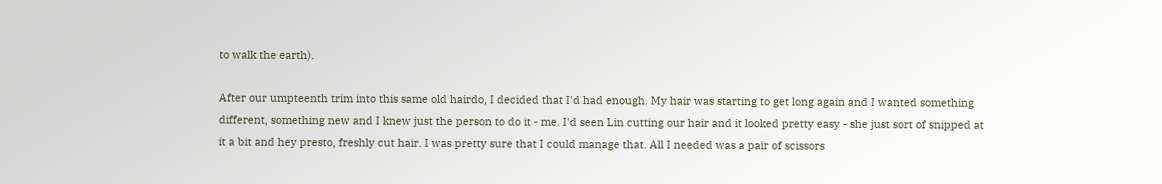to walk the earth).

After our umpteenth trim into this same old hairdo, I decided that I'd had enough. My hair was starting to get long again and I wanted something different, something new and I knew just the person to do it - me. I'd seen Lin cutting our hair and it looked pretty easy - she just sort of snipped at it a bit and hey presto, freshly cut hair. I was pretty sure that I could manage that. All I needed was a pair of scissors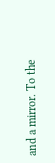and a mirror. To the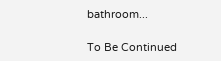bathroom...

To Be Continued